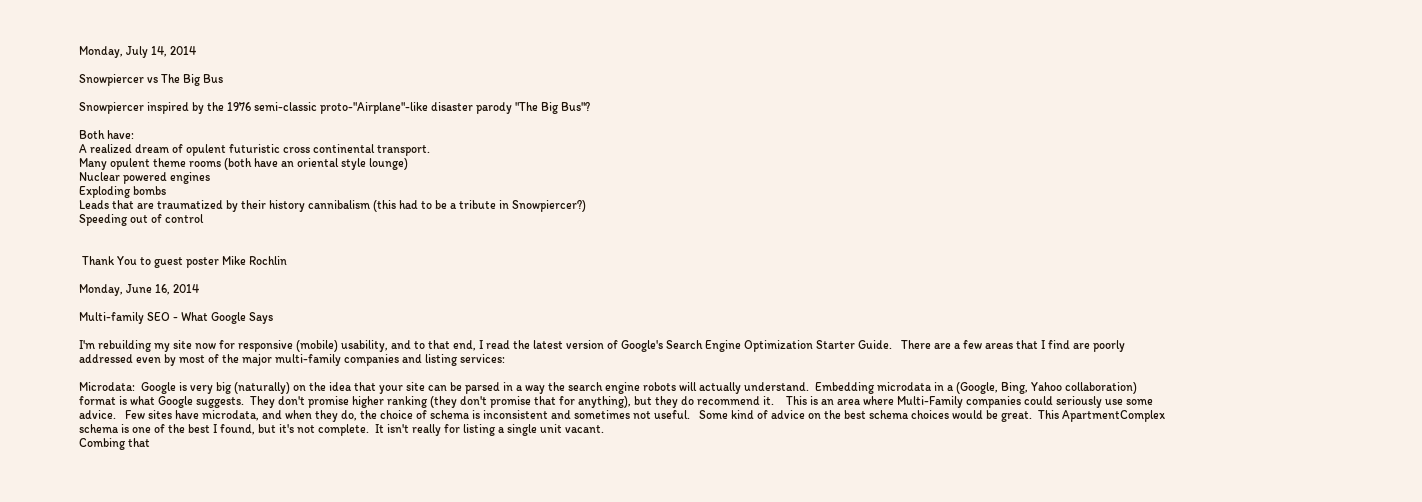Monday, July 14, 2014

Snowpiercer vs The Big Bus

Snowpiercer inspired by the 1976 semi-classic proto-"Airplane"-like disaster parody "The Big Bus"?

Both have:
A realized dream of opulent futuristic cross continental transport.
Many opulent theme rooms (both have an oriental style lounge)
Nuclear powered engines
Exploding bombs
Leads that are traumatized by their history cannibalism (this had to be a tribute in Snowpiercer?)
Speeding out of control


 Thank You to guest poster Mike Rochlin

Monday, June 16, 2014

Multi-family SEO - What Google Says

I'm rebuilding my site now for responsive (mobile) usability, and to that end, I read the latest version of Google's Search Engine Optimization Starter Guide.   There are a few areas that I find are poorly addressed even by most of the major multi-family companies and listing services:

Microdata:  Google is very big (naturally) on the idea that your site can be parsed in a way the search engine robots will actually understand.  Embedding microdata in a (Google, Bing, Yahoo collaboration) format is what Google suggests.  They don't promise higher ranking (they don't promise that for anything), but they do recommend it.    This is an area where Multi-Family companies could seriously use some advice.   Few sites have microdata, and when they do, the choice of schema is inconsistent and sometimes not useful.   Some kind of advice on the best schema choices would be great.  This ApartmentComplex schema is one of the best I found, but it's not complete.  It isn't really for listing a single unit vacant.
Combing that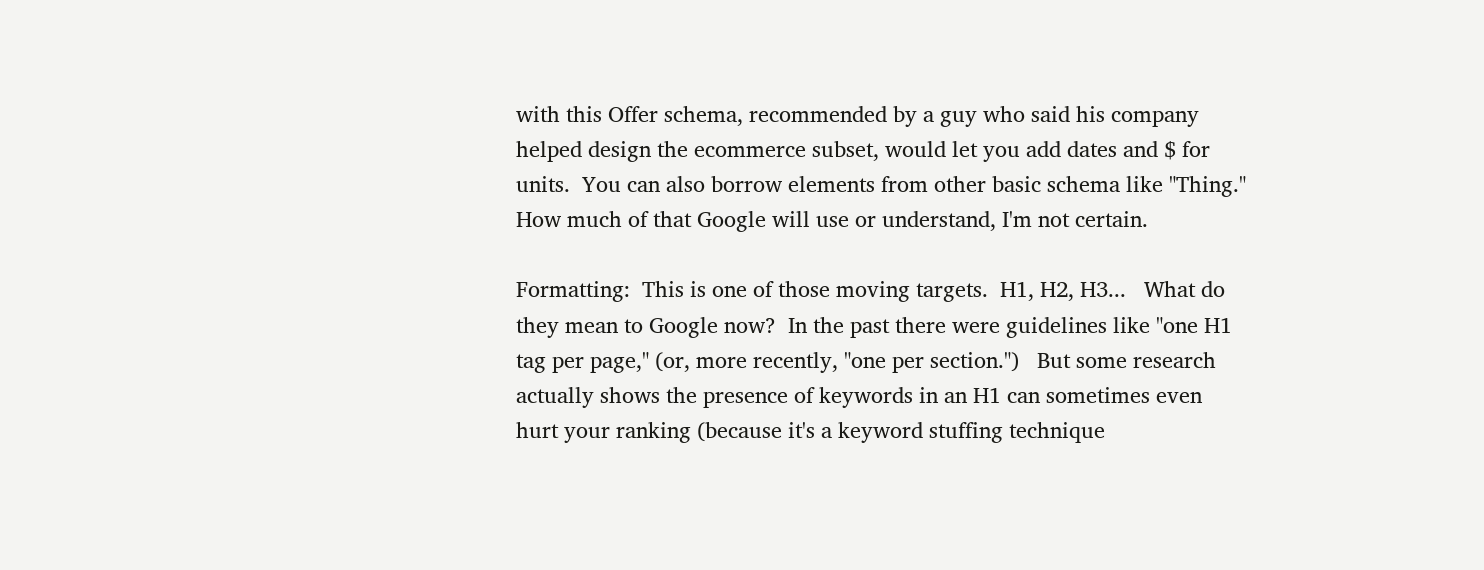with this Offer schema, recommended by a guy who said his company helped design the ecommerce subset, would let you add dates and $ for units.  You can also borrow elements from other basic schema like "Thing."  How much of that Google will use or understand, I'm not certain.

Formatting:  This is one of those moving targets.  H1, H2, H3...   What do they mean to Google now?  In the past there were guidelines like "one H1 tag per page," (or, more recently, "one per section.")   But some research actually shows the presence of keywords in an H1 can sometimes even hurt your ranking (because it's a keyword stuffing technique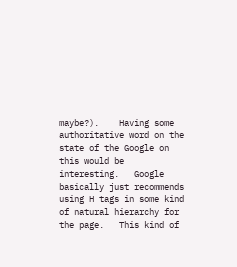maybe?).    Having some authoritative word on the state of the Google on this would be interesting.   Google basically just recommends using H tags in some kind of natural hierarchy for the page.   This kind of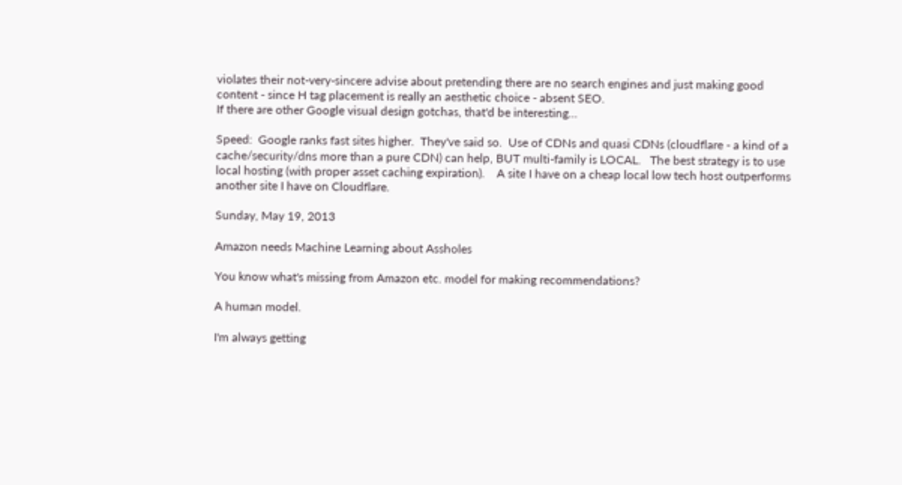violates their not-very-sincere advise about pretending there are no search engines and just making good content - since H tag placement is really an aesthetic choice - absent SEO.
If there are other Google visual design gotchas, that'd be interesting...

Speed:  Google ranks fast sites higher.  They've said so.  Use of CDNs and quasi CDNs (cloudflare - a kind of a cache/security/dns more than a pure CDN) can help, BUT multi-family is LOCAL.   The best strategy is to use local hosting (with proper asset caching expiration).    A site I have on a cheap local low tech host outperforms another site I have on Cloudflare.

Sunday, May 19, 2013

Amazon needs Machine Learning about Assholes

You know what's missing from Amazon etc. model for making recommendations?

A human model.

I'm always getting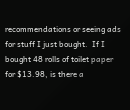recommendations or seeing ads for stuff I just bought.  If I bought 48 rolls of toilet paper for $13.98, is there a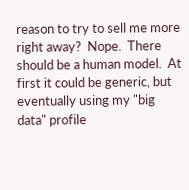reason to try to sell me more right away?  Nope.  There should be a human model.  At first it could be generic, but eventually using my "big data" profile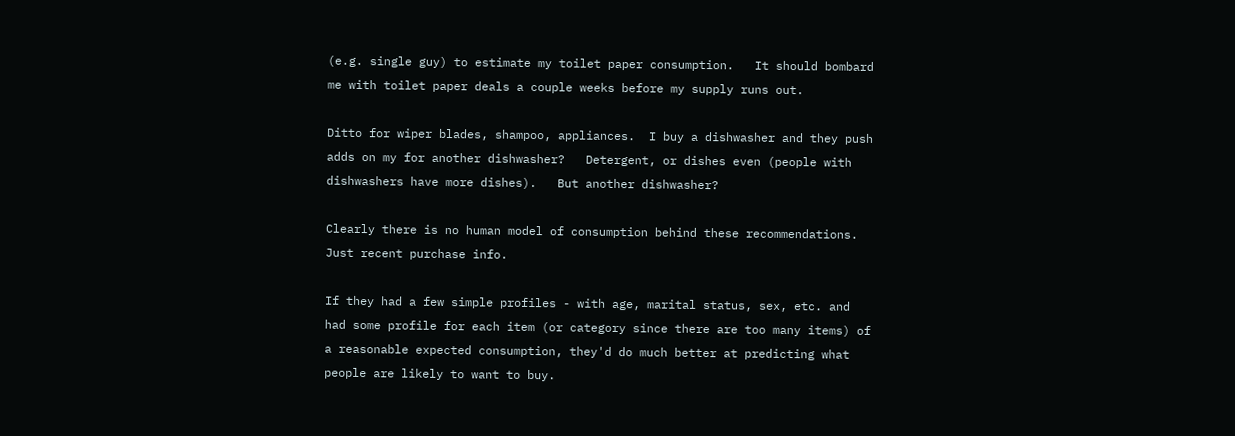(e.g. single guy) to estimate my toilet paper consumption.   It should bombard me with toilet paper deals a couple weeks before my supply runs out.

Ditto for wiper blades, shampoo, appliances.  I buy a dishwasher and they push adds on my for another dishwasher?   Detergent, or dishes even (people with dishwashers have more dishes).   But another dishwasher?

Clearly there is no human model of consumption behind these recommendations.  Just recent purchase info.

If they had a few simple profiles - with age, marital status, sex, etc. and had some profile for each item (or category since there are too many items) of a reasonable expected consumption, they'd do much better at predicting what people are likely to want to buy.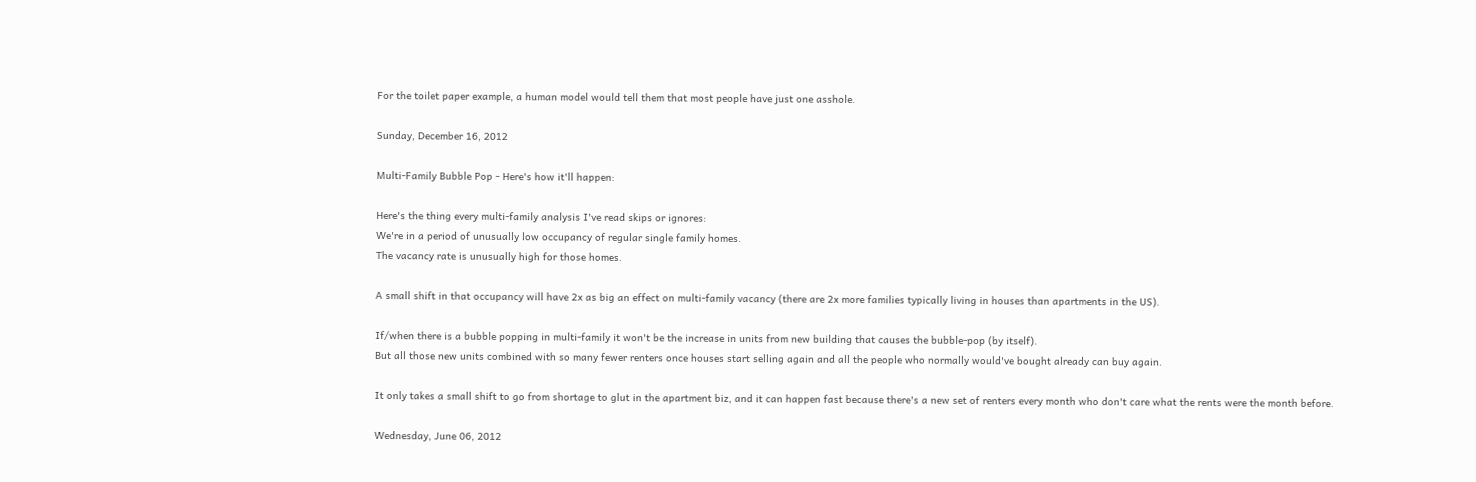For the toilet paper example, a human model would tell them that most people have just one asshole.

Sunday, December 16, 2012

Multi-Family Bubble Pop - Here's how it'll happen:

Here's the thing every multi-family analysis I've read skips or ignores:
We're in a period of unusually low occupancy of regular single family homes.
The vacancy rate is unusually high for those homes.

A small shift in that occupancy will have 2x as big an effect on multi-family vacancy (there are 2x more families typically living in houses than apartments in the US).

If/when there is a bubble popping in multi-family it won't be the increase in units from new building that causes the bubble-pop (by itself).
But all those new units combined with so many fewer renters once houses start selling again and all the people who normally would've bought already can buy again.

It only takes a small shift to go from shortage to glut in the apartment biz, and it can happen fast because there's a new set of renters every month who don't care what the rents were the month before.

Wednesday, June 06, 2012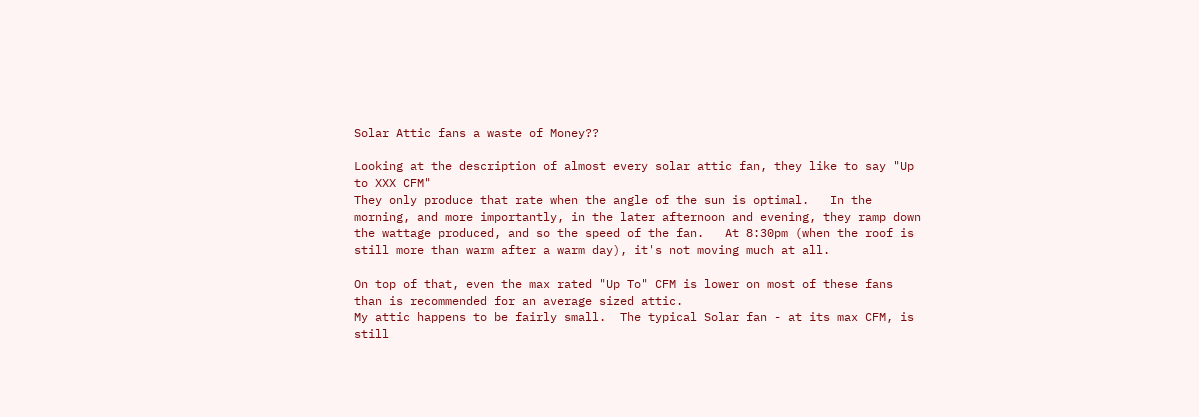Solar Attic fans a waste of Money??

Looking at the description of almost every solar attic fan, they like to say "Up to XXX CFM"
They only produce that rate when the angle of the sun is optimal.   In the morning, and more importantly, in the later afternoon and evening, they ramp down the wattage produced, and so the speed of the fan.   At 8:30pm (when the roof is still more than warm after a warm day), it's not moving much at all.

On top of that, even the max rated "Up To" CFM is lower on most of these fans than is recommended for an average sized attic.
My attic happens to be fairly small.  The typical Solar fan - at its max CFM, is still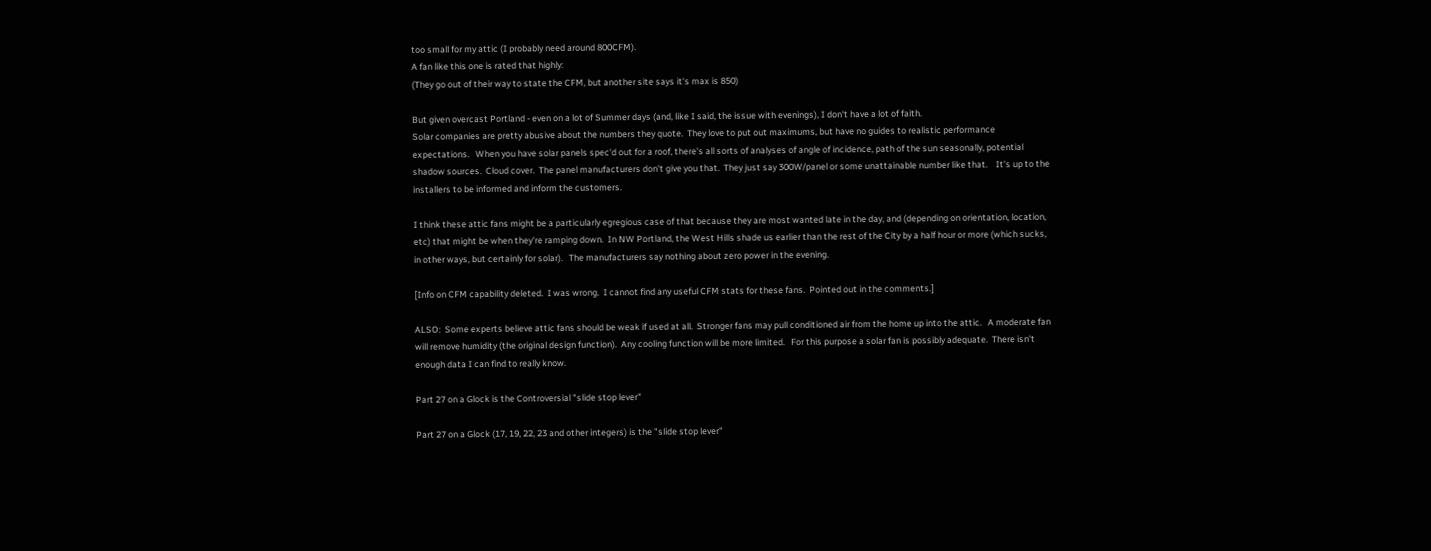too small for my attic (I probably need around 800CFM).
A fan like this one is rated that highly:
(They go out of their way to state the CFM, but another site says it's max is 850)

But given overcast Portland - even on a lot of Summer days (and, like I said, the issue with evenings), I don't have a lot of faith.
Solar companies are pretty abusive about the numbers they quote.  They love to put out maximums, but have no guides to realistic performance expectations.   When you have solar panels spec'd out for a roof, there's all sorts of analyses of angle of incidence, path of the sun seasonally, potential shadow sources.  Cloud cover.  The panel manufacturers don't give you that.  They just say 300W/panel or some unattainable number like that.    It's up to the installers to be informed and inform the customers.

I think these attic fans might be a particularly egregious case of that because they are most wanted late in the day, and (depending on orientation, location, etc) that might be when they're ramping down.  In NW Portland, the West Hills shade us earlier than the rest of the City by a half hour or more (which sucks, in other ways, but certainly for solar).   The manufacturers say nothing about zero power in the evening.

[Info on CFM capability deleted.  I was wrong.  I cannot find any useful CFM stats for these fans.  Pointed out in the comments.]

ALSO:  Some experts believe attic fans should be weak if used at all.  Stronger fans may pull conditioned air from the home up into the attic.   A moderate fan will remove humidity (the original design function).  Any cooling function will be more limited.   For this purpose a solar fan is possibly adequate.  There isn't enough data I can find to really know.

Part 27 on a Glock is the Controversial "slide stop lever"

Part 27 on a Glock (17, 19, 22, 23 and other integers) is the "slide stop lever"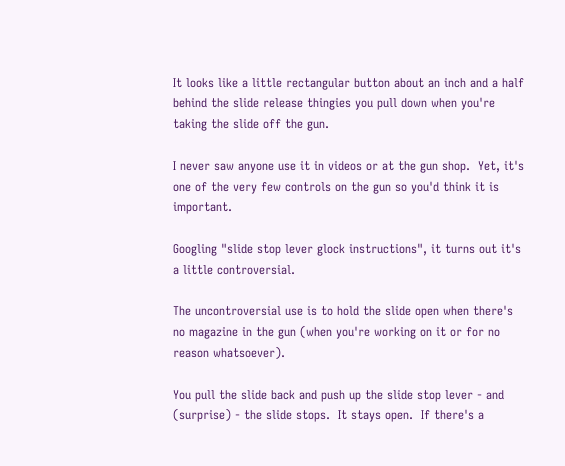It looks like a little rectangular button about an inch and a half behind the slide release thingies you pull down when you're taking the slide off the gun.

I never saw anyone use it in videos or at the gun shop.  Yet, it's one of the very few controls on the gun so you'd think it is important.

Googling "slide stop lever glock instructions", it turns out it's a little controversial.

The uncontroversial use is to hold the slide open when there's no magazine in the gun (when you're working on it or for no reason whatsoever).

You pull the slide back and push up the slide stop lever - and (surprise) - the slide stops.  It stays open.  If there's a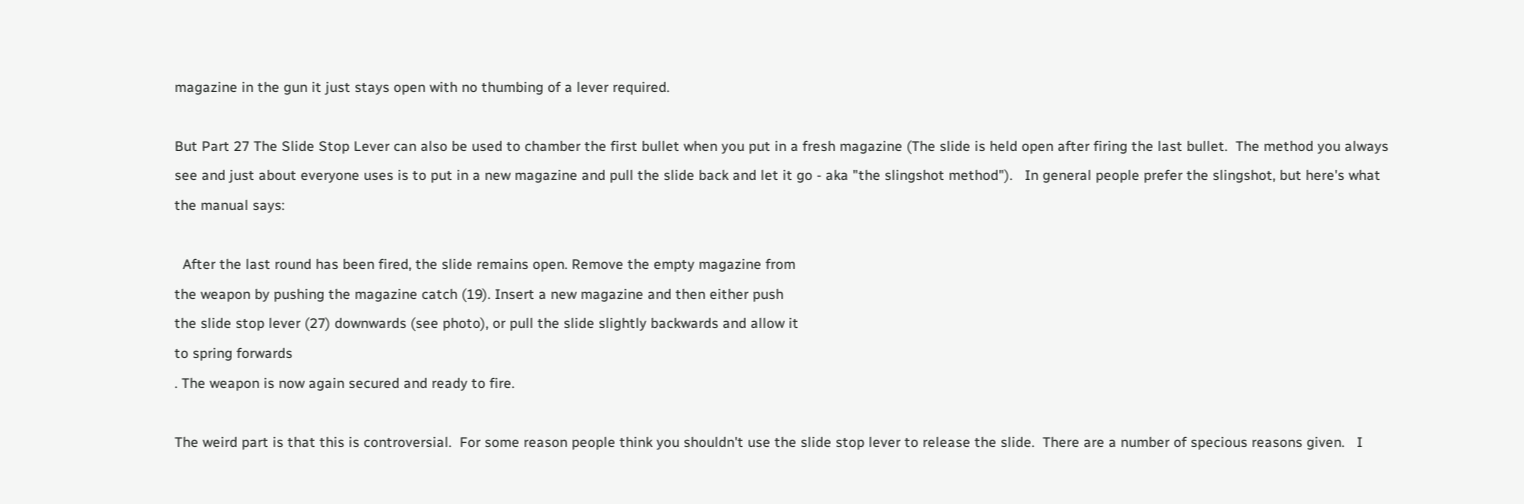magazine in the gun it just stays open with no thumbing of a lever required.

But Part 27 The Slide Stop Lever can also be used to chamber the first bullet when you put in a fresh magazine (The slide is held open after firing the last bullet.  The method you always see and just about everyone uses is to put in a new magazine and pull the slide back and let it go - aka "the slingshot method").   In general people prefer the slingshot, but here's what the manual says:

  After the last round has been fired, the slide remains open. Remove the empty magazine from
the weapon by pushing the magazine catch (19). Insert a new magazine and then either push
the slide stop lever (27) downwards (see photo), or pull the slide slightly backwards and allow it
to spring forwards
. The weapon is now again secured and ready to fire.

The weird part is that this is controversial.  For some reason people think you shouldn't use the slide stop lever to release the slide.  There are a number of specious reasons given.   I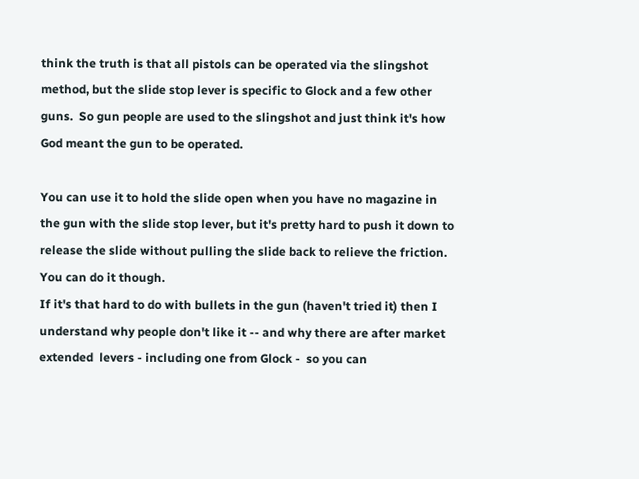think the truth is that all pistols can be operated via the slingshot method, but the slide stop lever is specific to Glock and a few other guns.  So gun people are used to the slingshot and just think it's how God meant the gun to be operated.

You can use it to hold the slide open when you have no magazine in the gun with the slide stop lever, but it's pretty hard to push it down to release the slide without pulling the slide back to relieve the friction.  You can do it though.
If it's that hard to do with bullets in the gun (haven't tried it) then I understand why people don't like it -- and why there are after market extended  levers - including one from Glock -  so you can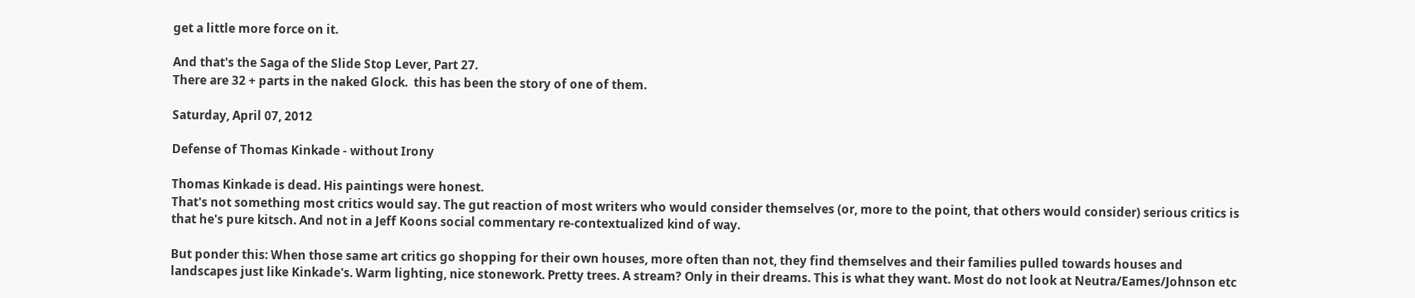get a little more force on it.

And that's the Saga of the Slide Stop Lever, Part 27.
There are 32 + parts in the naked Glock.  this has been the story of one of them.

Saturday, April 07, 2012

Defense of Thomas Kinkade - without Irony

Thomas Kinkade is dead. His paintings were honest.
That's not something most critics would say. The gut reaction of most writers who would consider themselves (or, more to the point, that others would consider) serious critics is that he's pure kitsch. And not in a Jeff Koons social commentary re-contextualized kind of way.

But ponder this: When those same art critics go shopping for their own houses, more often than not, they find themselves and their families pulled towards houses and landscapes just like Kinkade's. Warm lighting, nice stonework. Pretty trees. A stream? Only in their dreams. This is what they want. Most do not look at Neutra/Eames/Johnson etc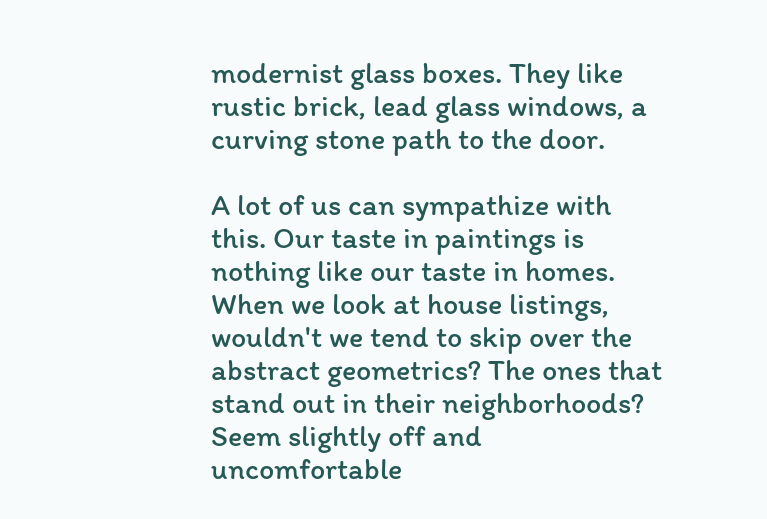modernist glass boxes. They like rustic brick, lead glass windows, a curving stone path to the door.

A lot of us can sympathize with this. Our taste in paintings is nothing like our taste in homes. When we look at house listings, wouldn't we tend to skip over the abstract geometrics? The ones that stand out in their neighborhoods? Seem slightly off and uncomfortable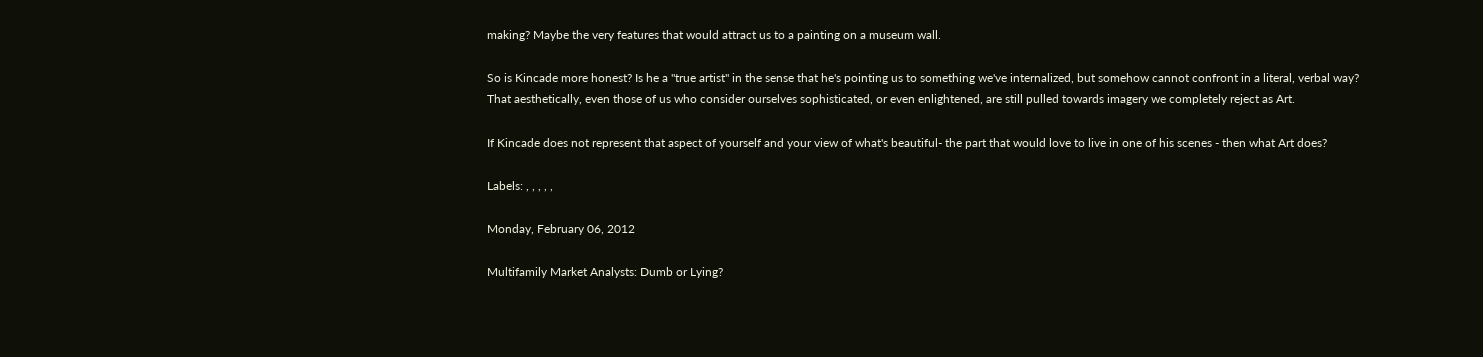making? Maybe the very features that would attract us to a painting on a museum wall.

So is Kincade more honest? Is he a "true artist" in the sense that he's pointing us to something we've internalized, but somehow cannot confront in a literal, verbal way?
That aesthetically, even those of us who consider ourselves sophisticated, or even enlightened, are still pulled towards imagery we completely reject as Art.

If Kincade does not represent that aspect of yourself and your view of what's beautiful- the part that would love to live in one of his scenes - then what Art does?

Labels: , , , , ,

Monday, February 06, 2012

Multifamily Market Analysts: Dumb or Lying?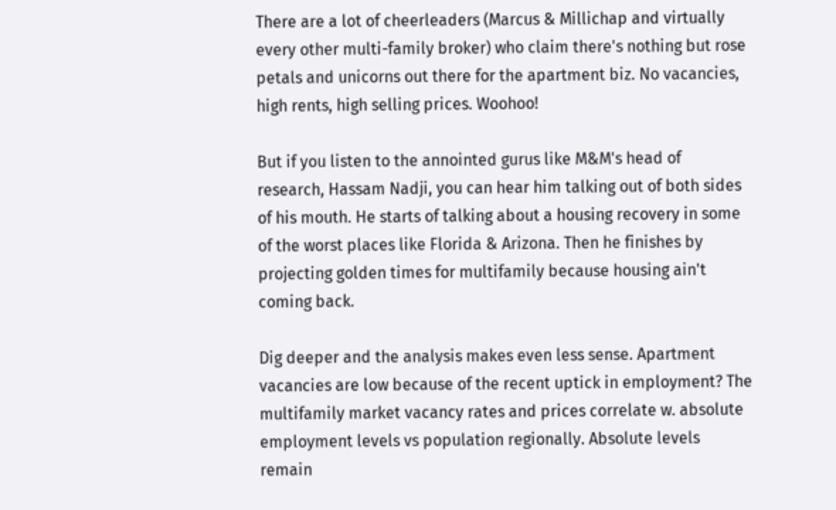There are a lot of cheerleaders (Marcus & Millichap and virtually every other multi-family broker) who claim there's nothing but rose petals and unicorns out there for the apartment biz. No vacancies, high rents, high selling prices. Woohoo!

But if you listen to the annointed gurus like M&M's head of research, Hassam Nadji, you can hear him talking out of both sides of his mouth. He starts of talking about a housing recovery in some of the worst places like Florida & Arizona. Then he finishes by projecting golden times for multifamily because housing ain't coming back.

Dig deeper and the analysis makes even less sense. Apartment vacancies are low because of the recent uptick in employment? The multifamily market vacancy rates and prices correlate w. absolute employment levels vs population regionally. Absolute levels remain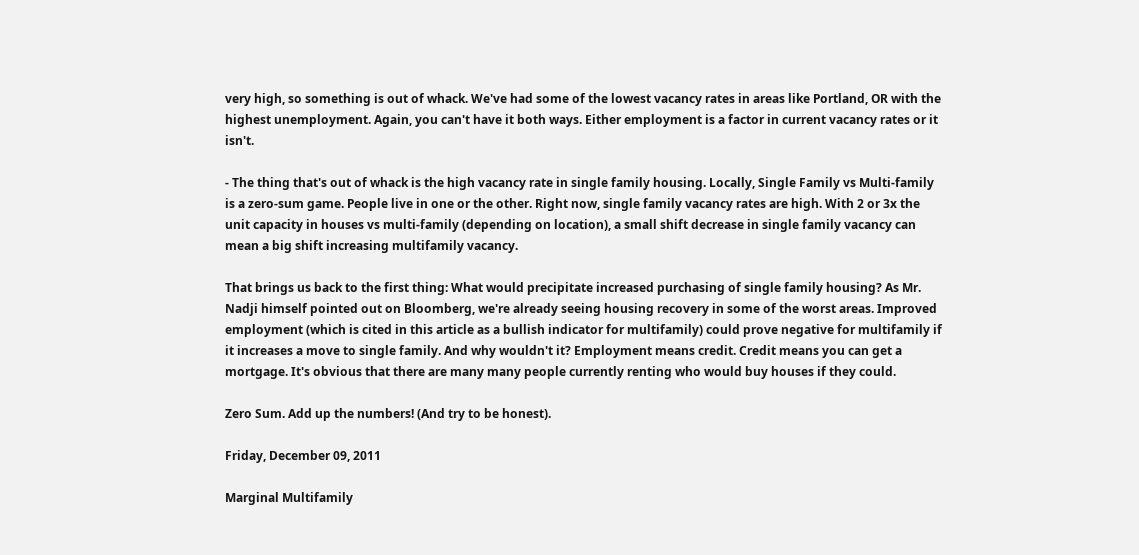very high, so something is out of whack. We've had some of the lowest vacancy rates in areas like Portland, OR with the highest unemployment. Again, you can't have it both ways. Either employment is a factor in current vacancy rates or it isn't.

- The thing that's out of whack is the high vacancy rate in single family housing. Locally, Single Family vs Multi-family is a zero-sum game. People live in one or the other. Right now, single family vacancy rates are high. With 2 or 3x the unit capacity in houses vs multi-family (depending on location), a small shift decrease in single family vacancy can mean a big shift increasing multifamily vacancy.

That brings us back to the first thing: What would precipitate increased purchasing of single family housing? As Mr. Nadji himself pointed out on Bloomberg, we're already seeing housing recovery in some of the worst areas. Improved employment (which is cited in this article as a bullish indicator for multifamily) could prove negative for multifamily if it increases a move to single family. And why wouldn't it? Employment means credit. Credit means you can get a mortgage. It's obvious that there are many many people currently renting who would buy houses if they could.

Zero Sum. Add up the numbers! (And try to be honest).

Friday, December 09, 2011

Marginal Multifamily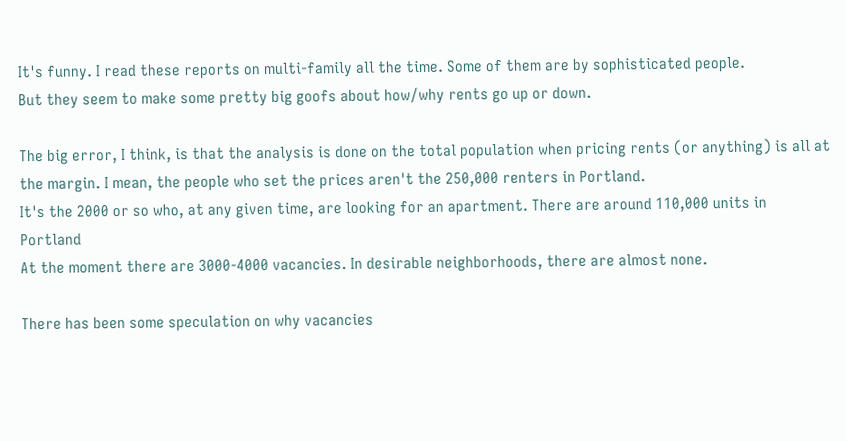It's funny. I read these reports on multi-family all the time. Some of them are by sophisticated people.
But they seem to make some pretty big goofs about how/why rents go up or down.

The big error, I think, is that the analysis is done on the total population when pricing rents (or anything) is all at the margin. I mean, the people who set the prices aren't the 250,000 renters in Portland.
It's the 2000 or so who, at any given time, are looking for an apartment. There are around 110,000 units in Portland
At the moment there are 3000-4000 vacancies. In desirable neighborhoods, there are almost none.

There has been some speculation on why vacancies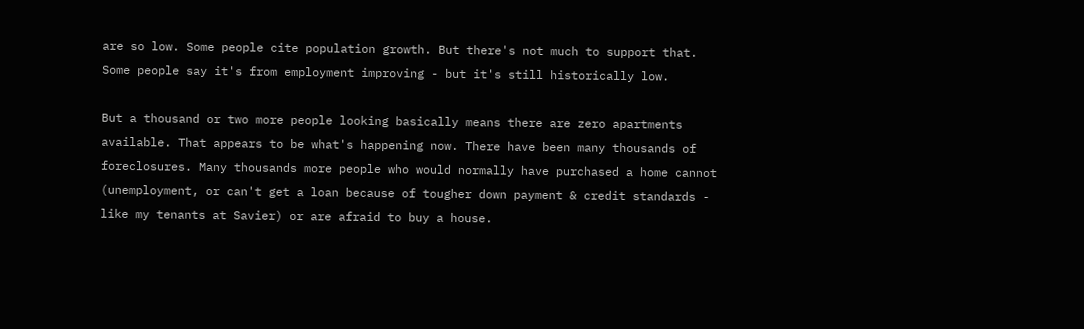are so low. Some people cite population growth. But there's not much to support that. Some people say it's from employment improving - but it's still historically low.

But a thousand or two more people looking basically means there are zero apartments available. That appears to be what's happening now. There have been many thousands of foreclosures. Many thousands more people who would normally have purchased a home cannot (unemployment, or can't get a loan because of tougher down payment & credit standards - like my tenants at Savier) or are afraid to buy a house.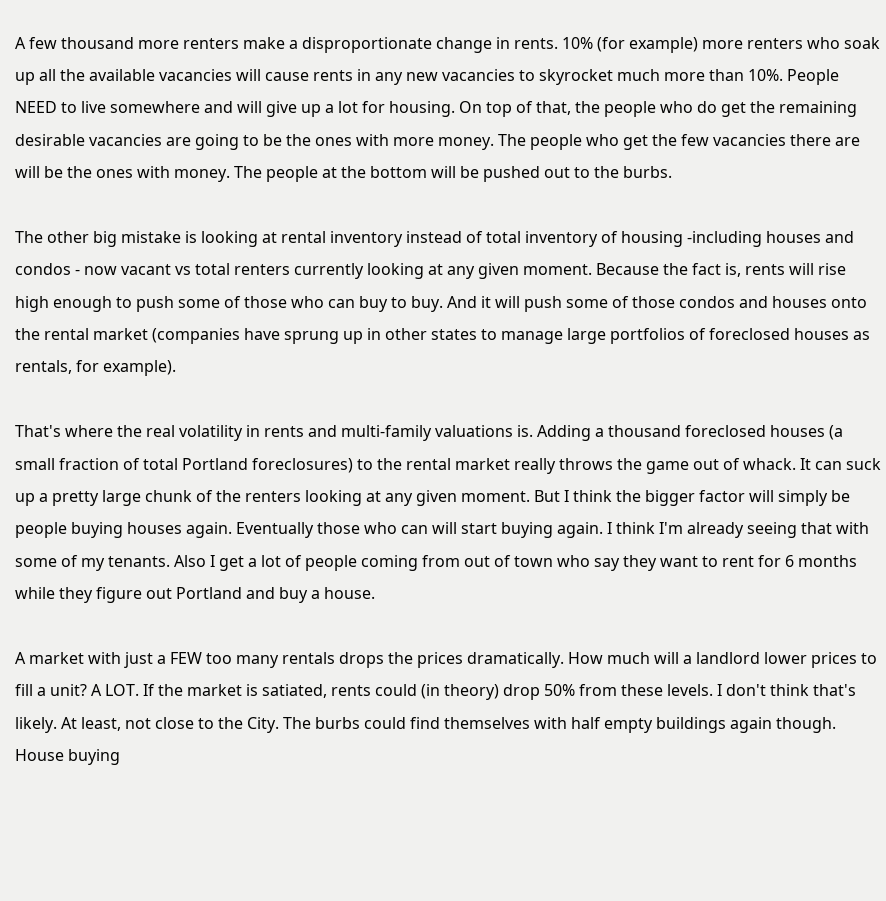A few thousand more renters make a disproportionate change in rents. 10% (for example) more renters who soak up all the available vacancies will cause rents in any new vacancies to skyrocket much more than 10%. People NEED to live somewhere and will give up a lot for housing. On top of that, the people who do get the remaining desirable vacancies are going to be the ones with more money. The people who get the few vacancies there are will be the ones with money. The people at the bottom will be pushed out to the burbs.

The other big mistake is looking at rental inventory instead of total inventory of housing -including houses and condos - now vacant vs total renters currently looking at any given moment. Because the fact is, rents will rise high enough to push some of those who can buy to buy. And it will push some of those condos and houses onto the rental market (companies have sprung up in other states to manage large portfolios of foreclosed houses as rentals, for example).

That's where the real volatility in rents and multi-family valuations is. Adding a thousand foreclosed houses (a small fraction of total Portland foreclosures) to the rental market really throws the game out of whack. It can suck up a pretty large chunk of the renters looking at any given moment. But I think the bigger factor will simply be people buying houses again. Eventually those who can will start buying again. I think I'm already seeing that with some of my tenants. Also I get a lot of people coming from out of town who say they want to rent for 6 months while they figure out Portland and buy a house.

A market with just a FEW too many rentals drops the prices dramatically. How much will a landlord lower prices to fill a unit? A LOT. If the market is satiated, rents could (in theory) drop 50% from these levels. I don't think that's likely. At least, not close to the City. The burbs could find themselves with half empty buildings again though. House buying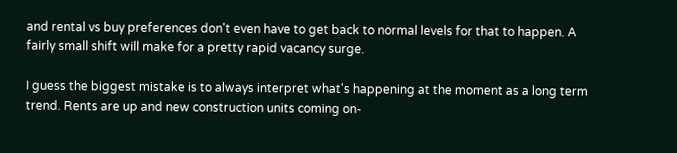and rental vs buy preferences don't even have to get back to normal levels for that to happen. A fairly small shift will make for a pretty rapid vacancy surge.

I guess the biggest mistake is to always interpret what's happening at the moment as a long term trend. Rents are up and new construction units coming on-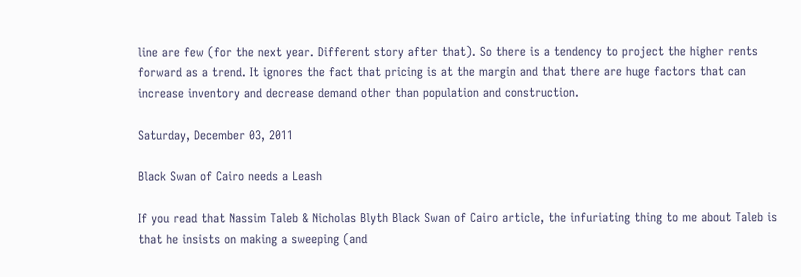line are few (for the next year. Different story after that). So there is a tendency to project the higher rents forward as a trend. It ignores the fact that pricing is at the margin and that there are huge factors that can increase inventory and decrease demand other than population and construction.

Saturday, December 03, 2011

Black Swan of Cairo needs a Leash

If you read that Nassim Taleb & Nicholas Blyth Black Swan of Cairo article, the infuriating thing to me about Taleb is that he insists on making a sweeping (and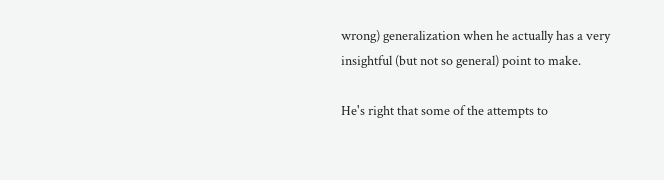wrong) generalization when he actually has a very insightful (but not so general) point to make.

He's right that some of the attempts to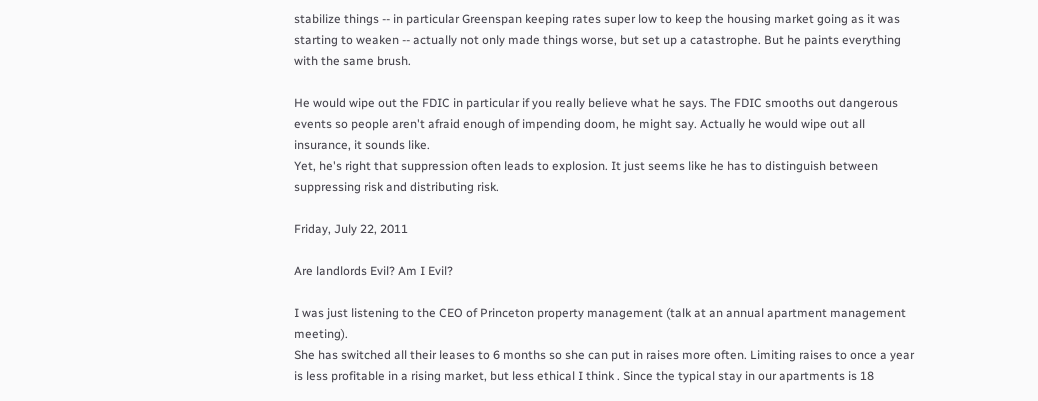stabilize things -- in particular Greenspan keeping rates super low to keep the housing market going as it was starting to weaken -- actually not only made things worse, but set up a catastrophe. But he paints everything with the same brush.

He would wipe out the FDIC in particular if you really believe what he says. The FDIC smooths out dangerous events so people aren't afraid enough of impending doom, he might say. Actually he would wipe out all insurance, it sounds like.
Yet, he's right that suppression often leads to explosion. It just seems like he has to distinguish between suppressing risk and distributing risk.

Friday, July 22, 2011

Are landlords Evil? Am I Evil?

I was just listening to the CEO of Princeton property management (talk at an annual apartment management meeting).
She has switched all their leases to 6 months so she can put in raises more often. Limiting raises to once a year is less profitable in a rising market, but less ethical I think . Since the typical stay in our apartments is 18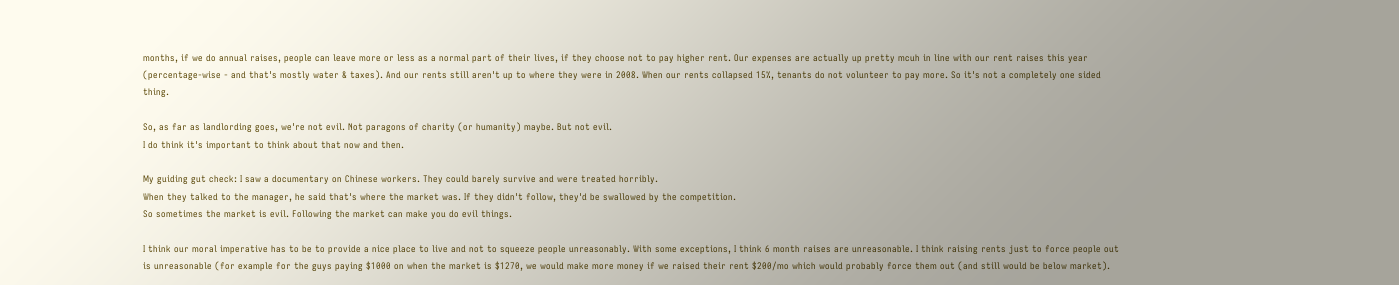months, if we do annual raises, people can leave more or less as a normal part of their lives, if they choose not to pay higher rent. Our expenses are actually up pretty mcuh in line with our rent raises this year (percentage-wise - and that's mostly water & taxes). And our rents still aren't up to where they were in 2008. When our rents collapsed 15%, tenants do not volunteer to pay more. So it's not a completely one sided thing.

So, as far as landlording goes, we're not evil. Not paragons of charity (or humanity) maybe. But not evil.
I do think it's important to think about that now and then.

My guiding gut check: I saw a documentary on Chinese workers. They could barely survive and were treated horribly.
When they talked to the manager, he said that's where the market was. If they didn't follow, they'd be swallowed by the competition.
So sometimes the market is evil. Following the market can make you do evil things.

I think our moral imperative has to be to provide a nice place to live and not to squeeze people unreasonably. With some exceptions, I think 6 month raises are unreasonable. I think raising rents just to force people out is unreasonable (for example for the guys paying $1000 on when the market is $1270, we would make more money if we raised their rent $200/mo which would probably force them out (and still would be below market).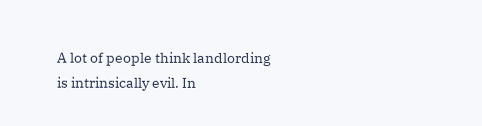A lot of people think landlording is intrinsically evil. In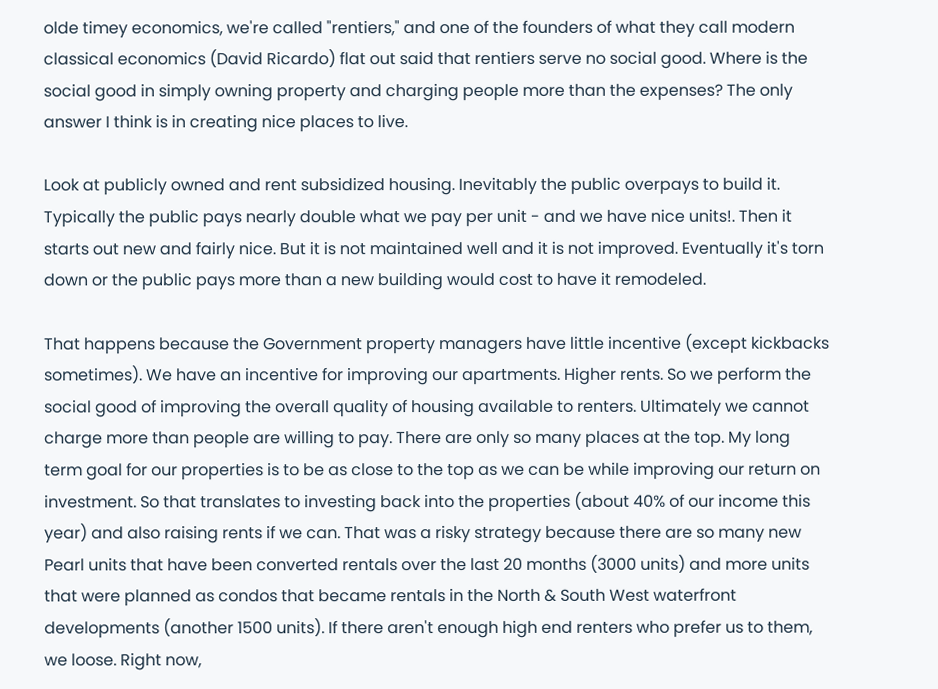olde timey economics, we're called "rentiers," and one of the founders of what they call modern classical economics (David Ricardo) flat out said that rentiers serve no social good. Where is the social good in simply owning property and charging people more than the expenses? The only answer I think is in creating nice places to live.

Look at publicly owned and rent subsidized housing. Inevitably the public overpays to build it. Typically the public pays nearly double what we pay per unit - and we have nice units!. Then it starts out new and fairly nice. But it is not maintained well and it is not improved. Eventually it's torn down or the public pays more than a new building would cost to have it remodeled.

That happens because the Government property managers have little incentive (except kickbacks sometimes). We have an incentive for improving our apartments. Higher rents. So we perform the social good of improving the overall quality of housing available to renters. Ultimately we cannot charge more than people are willing to pay. There are only so many places at the top. My long term goal for our properties is to be as close to the top as we can be while improving our return on investment. So that translates to investing back into the properties (about 40% of our income this year) and also raising rents if we can. That was a risky strategy because there are so many new Pearl units that have been converted rentals over the last 20 months (3000 units) and more units that were planned as condos that became rentals in the North & South West waterfront developments (another 1500 units). If there aren't enough high end renters who prefer us to them, we loose. Right now,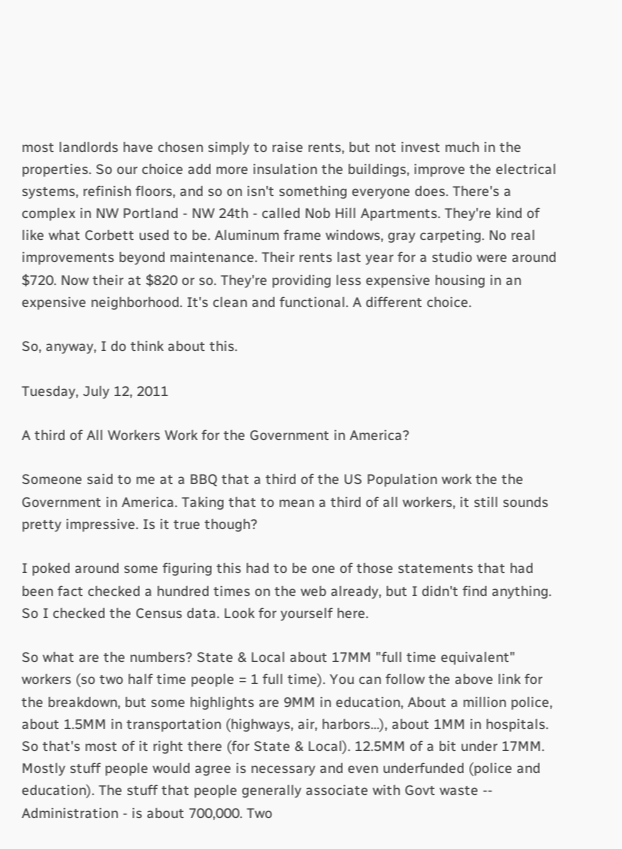most landlords have chosen simply to raise rents, but not invest much in the properties. So our choice add more insulation the buildings, improve the electrical systems, refinish floors, and so on isn't something everyone does. There's a complex in NW Portland - NW 24th - called Nob Hill Apartments. They're kind of like what Corbett used to be. Aluminum frame windows, gray carpeting. No real improvements beyond maintenance. Their rents last year for a studio were around $720. Now their at $820 or so. They're providing less expensive housing in an expensive neighborhood. It's clean and functional. A different choice.

So, anyway, I do think about this.

Tuesday, July 12, 2011

A third of All Workers Work for the Government in America?

Someone said to me at a BBQ that a third of the US Population work the the Government in America. Taking that to mean a third of all workers, it still sounds pretty impressive. Is it true though?

I poked around some figuring this had to be one of those statements that had been fact checked a hundred times on the web already, but I didn't find anything. So I checked the Census data. Look for yourself here.

So what are the numbers? State & Local about 17MM "full time equivalent" workers (so two half time people = 1 full time). You can follow the above link for the breakdown, but some highlights are 9MM in education, About a million police, about 1.5MM in transportation (highways, air, harbors...), about 1MM in hospitals. So that's most of it right there (for State & Local). 12.5MM of a bit under 17MM. Mostly stuff people would agree is necessary and even underfunded (police and education). The stuff that people generally associate with Govt waste -- Administration - is about 700,000. Two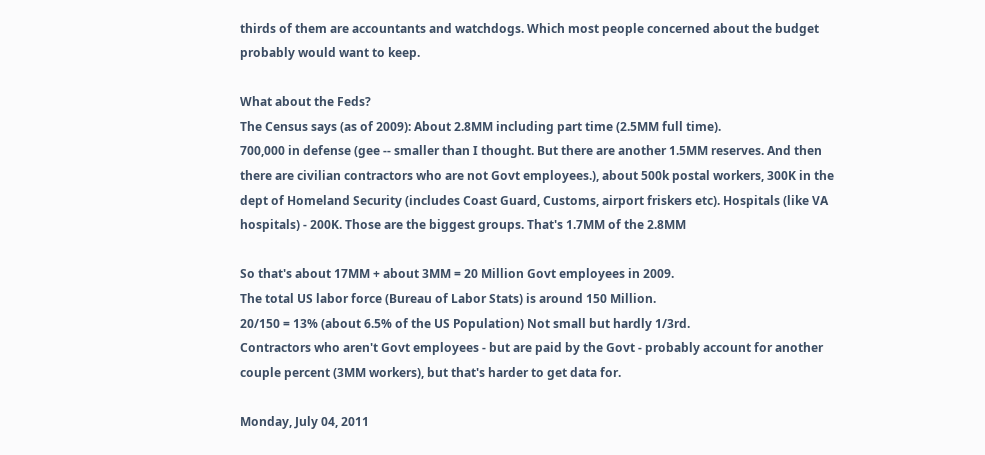thirds of them are accountants and watchdogs. Which most people concerned about the budget probably would want to keep.

What about the Feds?
The Census says (as of 2009): About 2.8MM including part time (2.5MM full time).
700,000 in defense (gee -- smaller than I thought. But there are another 1.5MM reserves. And then there are civilian contractors who are not Govt employees.), about 500k postal workers, 300K in the dept of Homeland Security (includes Coast Guard, Customs, airport friskers etc). Hospitals (like VA hospitals) - 200K. Those are the biggest groups. That's 1.7MM of the 2.8MM

So that's about 17MM + about 3MM = 20 Million Govt employees in 2009.
The total US labor force (Bureau of Labor Stats) is around 150 Million.
20/150 = 13% (about 6.5% of the US Population) Not small but hardly 1/3rd.
Contractors who aren't Govt employees - but are paid by the Govt - probably account for another couple percent (3MM workers), but that's harder to get data for.

Monday, July 04, 2011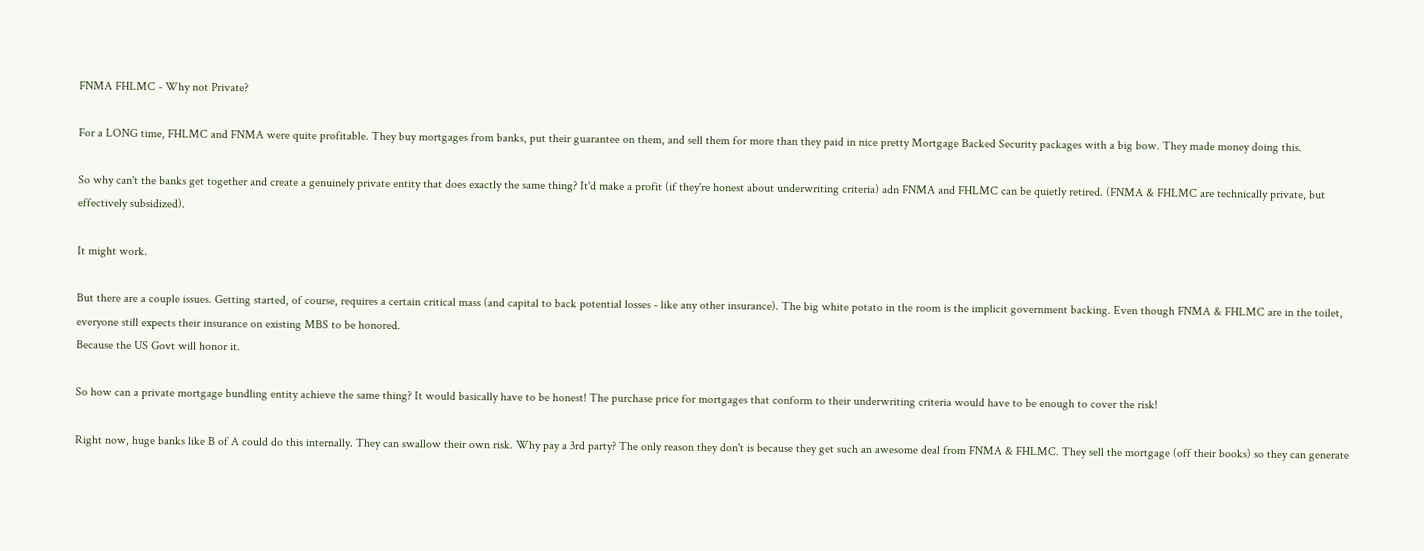FNMA FHLMC - Why not Private?

For a LONG time, FHLMC and FNMA were quite profitable. They buy mortgages from banks, put their guarantee on them, and sell them for more than they paid in nice pretty Mortgage Backed Security packages with a big bow. They made money doing this.

So why can't the banks get together and create a genuinely private entity that does exactly the same thing? It'd make a profit (if they're honest about underwriting criteria) adn FNMA and FHLMC can be quietly retired. (FNMA & FHLMC are technically private, but effectively subsidized).

It might work.

But there are a couple issues. Getting started, of course, requires a certain critical mass (and capital to back potential losses - like any other insurance). The big white potato in the room is the implicit government backing. Even though FNMA & FHLMC are in the toilet, everyone still expects their insurance on existing MBS to be honored.
Because the US Govt will honor it.

So how can a private mortgage bundling entity achieve the same thing? It would basically have to be honest! The purchase price for mortgages that conform to their underwriting criteria would have to be enough to cover the risk!

Right now, huge banks like B of A could do this internally. They can swallow their own risk. Why pay a 3rd party? The only reason they don't is because they get such an awesome deal from FNMA & FHLMC. They sell the mortgage (off their books) so they can generate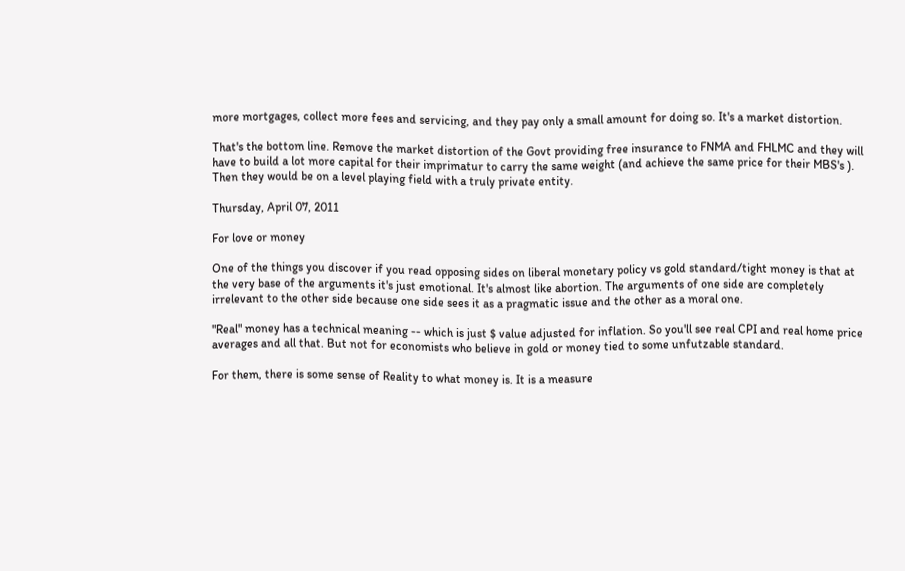more mortgages, collect more fees and servicing, and they pay only a small amount for doing so. It's a market distortion.

That's the bottom line. Remove the market distortion of the Govt providing free insurance to FNMA and FHLMC and they will have to build a lot more capital for their imprimatur to carry the same weight (and achieve the same price for their MBS's ).
Then they would be on a level playing field with a truly private entity.

Thursday, April 07, 2011

For love or money

One of the things you discover if you read opposing sides on liberal monetary policy vs gold standard/tight money is that at the very base of the arguments it's just emotional. It's almost like abortion. The arguments of one side are completely irrelevant to the other side because one side sees it as a pragmatic issue and the other as a moral one.

"Real" money has a technical meaning -- which is just $ value adjusted for inflation. So you'll see real CPI and real home price averages and all that. But not for economists who believe in gold or money tied to some unfutzable standard.

For them, there is some sense of Reality to what money is. It is a measure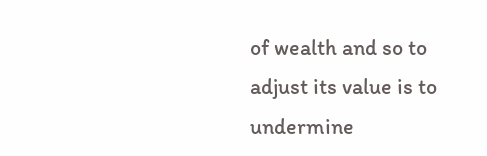of wealth and so to adjust its value is to undermine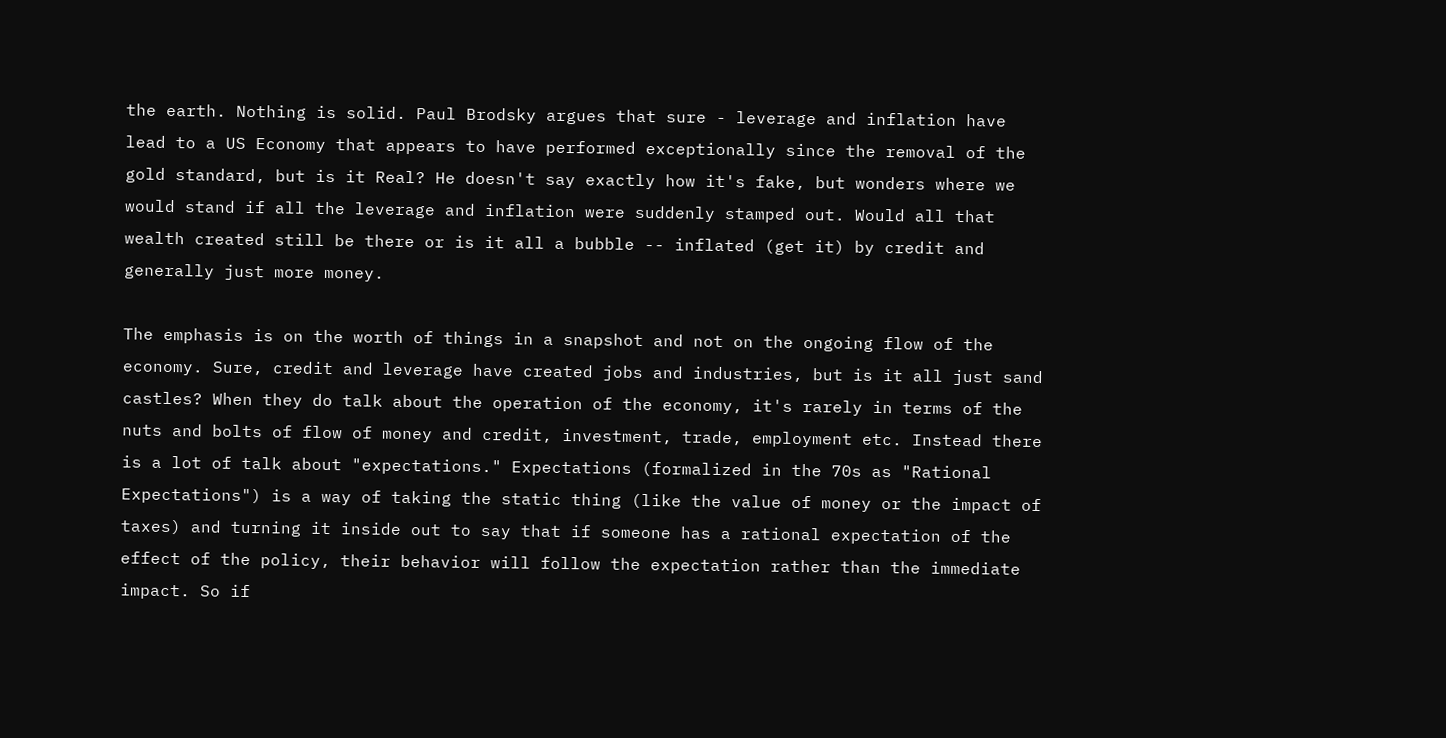the earth. Nothing is solid. Paul Brodsky argues that sure - leverage and inflation have lead to a US Economy that appears to have performed exceptionally since the removal of the gold standard, but is it Real? He doesn't say exactly how it's fake, but wonders where we would stand if all the leverage and inflation were suddenly stamped out. Would all that wealth created still be there or is it all a bubble -- inflated (get it) by credit and generally just more money.

The emphasis is on the worth of things in a snapshot and not on the ongoing flow of the economy. Sure, credit and leverage have created jobs and industries, but is it all just sand castles? When they do talk about the operation of the economy, it's rarely in terms of the nuts and bolts of flow of money and credit, investment, trade, employment etc. Instead there is a lot of talk about "expectations." Expectations (formalized in the 70s as "Rational Expectations") is a way of taking the static thing (like the value of money or the impact of taxes) and turning it inside out to say that if someone has a rational expectation of the effect of the policy, their behavior will follow the expectation rather than the immediate impact. So if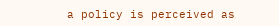a policy is perceived as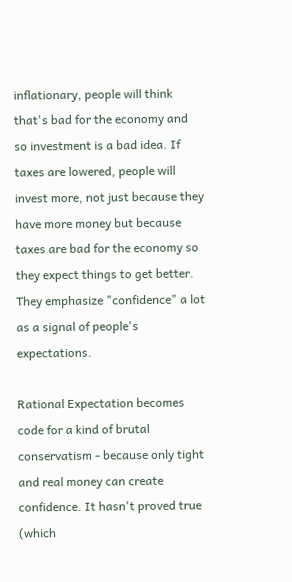inflationary, people will think that's bad for the economy and so investment is a bad idea. If taxes are lowered, people will invest more, not just because they have more money but because taxes are bad for the economy so they expect things to get better. They emphasize "confidence" a lot as a signal of people's expectations.

Rational Expectation becomes code for a kind of brutal conservatism - because only tight and real money can create confidence. It hasn't proved true (which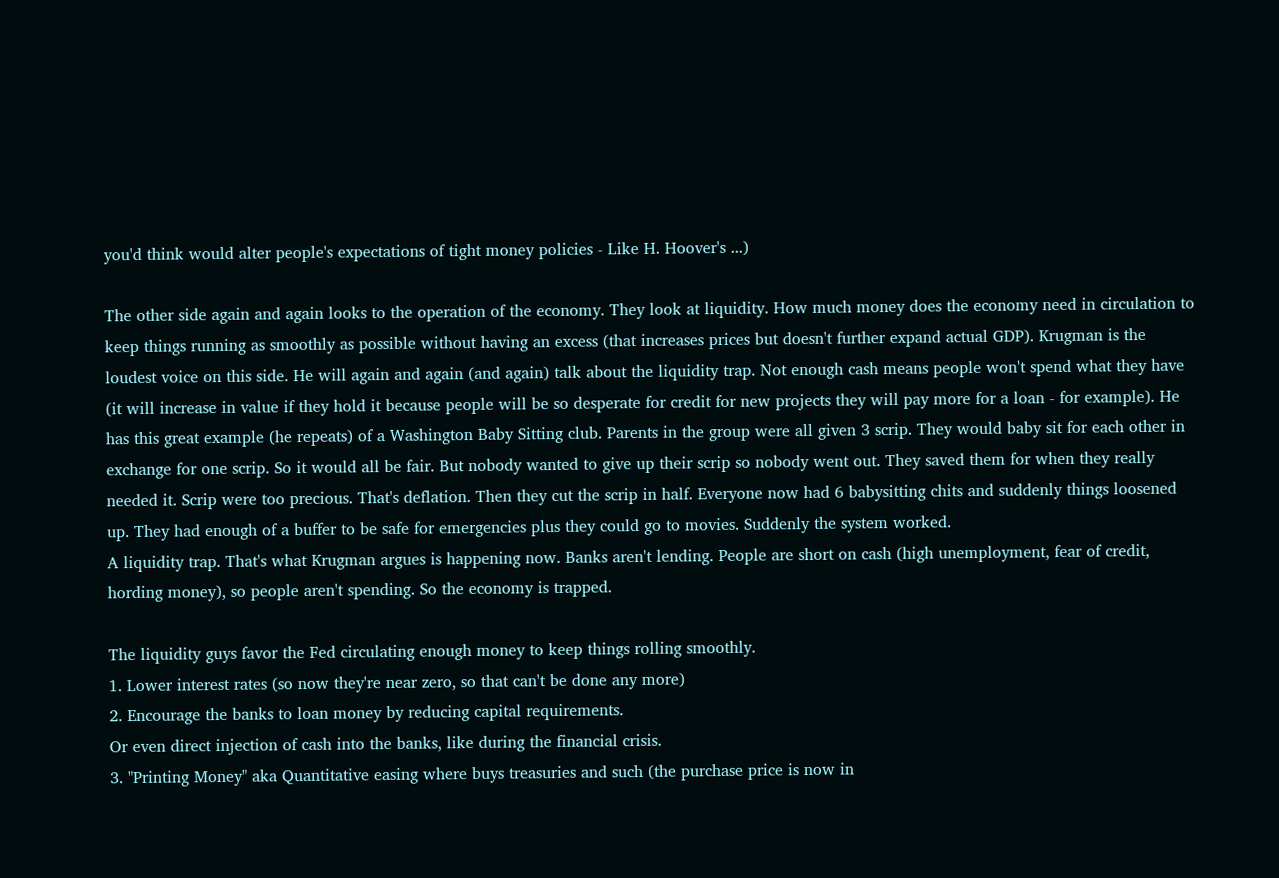you'd think would alter people's expectations of tight money policies - Like H. Hoover's ...)

The other side again and again looks to the operation of the economy. They look at liquidity. How much money does the economy need in circulation to keep things running as smoothly as possible without having an excess (that increases prices but doesn't further expand actual GDP). Krugman is the loudest voice on this side. He will again and again (and again) talk about the liquidity trap. Not enough cash means people won't spend what they have (it will increase in value if they hold it because people will be so desperate for credit for new projects they will pay more for a loan - for example). He has this great example (he repeats) of a Washington Baby Sitting club. Parents in the group were all given 3 scrip. They would baby sit for each other in exchange for one scrip. So it would all be fair. But nobody wanted to give up their scrip so nobody went out. They saved them for when they really needed it. Scrip were too precious. That's deflation. Then they cut the scrip in half. Everyone now had 6 babysitting chits and suddenly things loosened up. They had enough of a buffer to be safe for emergencies plus they could go to movies. Suddenly the system worked.
A liquidity trap. That's what Krugman argues is happening now. Banks aren't lending. People are short on cash (high unemployment, fear of credit, hording money), so people aren't spending. So the economy is trapped.

The liquidity guys favor the Fed circulating enough money to keep things rolling smoothly.
1. Lower interest rates (so now they're near zero, so that can't be done any more)
2. Encourage the banks to loan money by reducing capital requirements.
Or even direct injection of cash into the banks, like during the financial crisis.
3. "Printing Money" aka Quantitative easing where buys treasuries and such (the purchase price is now in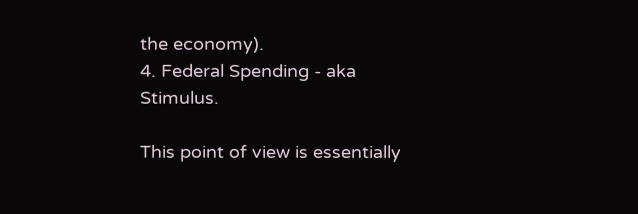the economy).
4. Federal Spending - aka Stimulus.

This point of view is essentially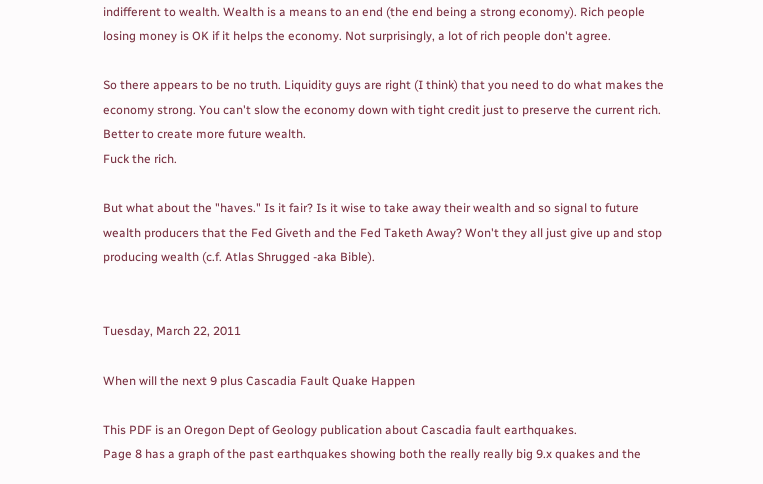indifferent to wealth. Wealth is a means to an end (the end being a strong economy). Rich people losing money is OK if it helps the economy. Not surprisingly, a lot of rich people don't agree.

So there appears to be no truth. Liquidity guys are right (I think) that you need to do what makes the economy strong. You can't slow the economy down with tight credit just to preserve the current rich. Better to create more future wealth.
Fuck the rich.

But what about the "haves." Is it fair? Is it wise to take away their wealth and so signal to future wealth producers that the Fed Giveth and the Fed Taketh Away? Won't they all just give up and stop producing wealth (c.f. Atlas Shrugged -aka Bible).


Tuesday, March 22, 2011

When will the next 9 plus Cascadia Fault Quake Happen

This PDF is an Oregon Dept of Geology publication about Cascadia fault earthquakes.
Page 8 has a graph of the past earthquakes showing both the really really big 9.x quakes and the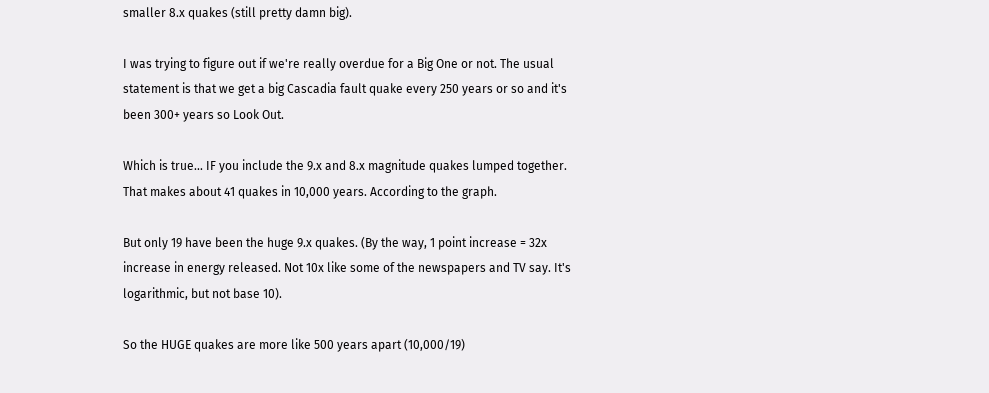smaller 8.x quakes (still pretty damn big).

I was trying to figure out if we're really overdue for a Big One or not. The usual statement is that we get a big Cascadia fault quake every 250 years or so and it's been 300+ years so Look Out.

Which is true... IF you include the 9.x and 8.x magnitude quakes lumped together. That makes about 41 quakes in 10,000 years. According to the graph.

But only 19 have been the huge 9.x quakes. (By the way, 1 point increase = 32x increase in energy released. Not 10x like some of the newspapers and TV say. It's logarithmic, but not base 10).

So the HUGE quakes are more like 500 years apart (10,000/19)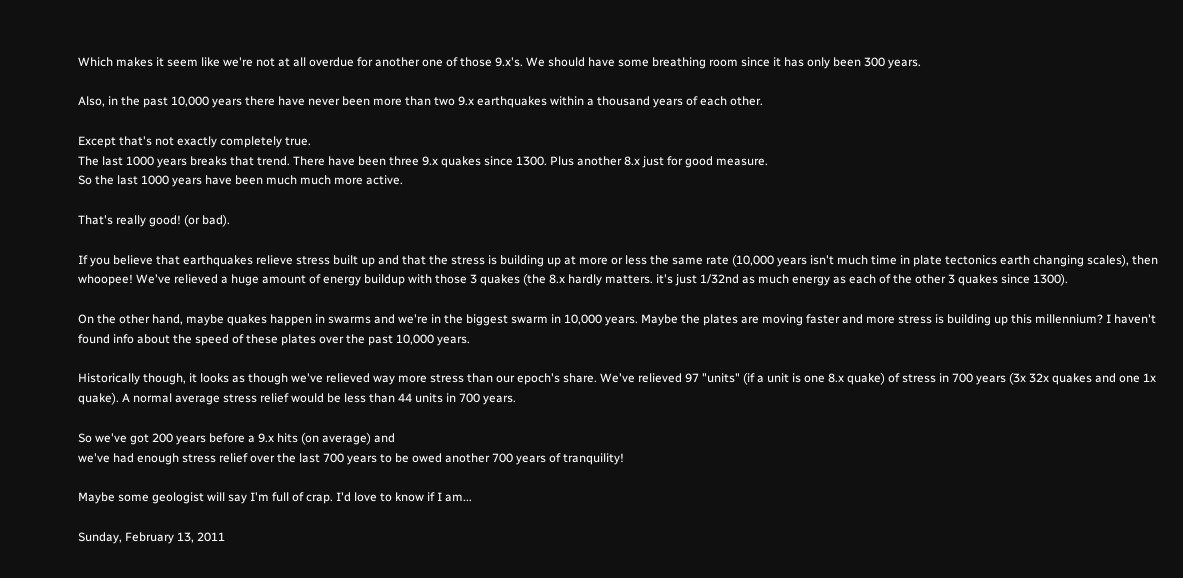Which makes it seem like we're not at all overdue for another one of those 9.x's. We should have some breathing room since it has only been 300 years.

Also, in the past 10,000 years there have never been more than two 9.x earthquakes within a thousand years of each other.

Except that's not exactly completely true.
The last 1000 years breaks that trend. There have been three 9.x quakes since 1300. Plus another 8.x just for good measure.
So the last 1000 years have been much much more active.

That's really good! (or bad).

If you believe that earthquakes relieve stress built up and that the stress is building up at more or less the same rate (10,000 years isn't much time in plate tectonics earth changing scales), then whoopee! We've relieved a huge amount of energy buildup with those 3 quakes (the 8.x hardly matters. it's just 1/32nd as much energy as each of the other 3 quakes since 1300).

On the other hand, maybe quakes happen in swarms and we're in the biggest swarm in 10,000 years. Maybe the plates are moving faster and more stress is building up this millennium? I haven't found info about the speed of these plates over the past 10,000 years.

Historically though, it looks as though we've relieved way more stress than our epoch's share. We've relieved 97 "units" (if a unit is one 8.x quake) of stress in 700 years (3x 32x quakes and one 1x quake). A normal average stress relief would be less than 44 units in 700 years.

So we've got 200 years before a 9.x hits (on average) and
we've had enough stress relief over the last 700 years to be owed another 700 years of tranquility!

Maybe some geologist will say I'm full of crap. I'd love to know if I am...

Sunday, February 13, 2011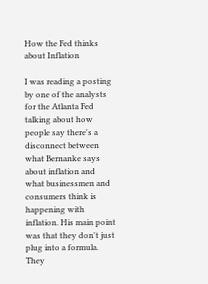How the Fed thinks about Inflation

I was reading a posting by one of the analysts for the Atlanta Fed
talking about how people say there's a disconnect between what Bernanke says about inflation and what businessmen and consumers think is happening with inflation. His main point was that they don't just plug into a formula. They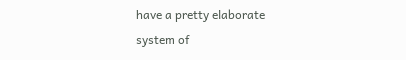have a pretty elaborate system of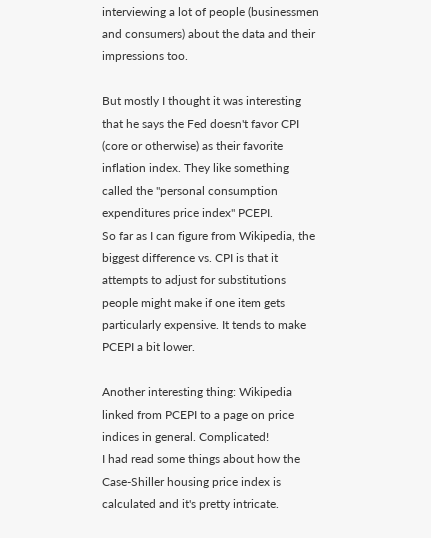interviewing a lot of people (businessmen and consumers) about the data and their impressions too.

But mostly I thought it was interesting that he says the Fed doesn't favor CPI (core or otherwise) as their favorite inflation index. They like something called the "personal consumption expenditures price index" PCEPI.
So far as I can figure from Wikipedia, the biggest difference vs. CPI is that it attempts to adjust for substitutions people might make if one item gets particularly expensive. It tends to make PCEPI a bit lower.

Another interesting thing: Wikipedia linked from PCEPI to a page on price indices in general. Complicated!
I had read some things about how the Case-Shiller housing price index is calculated and it's pretty intricate.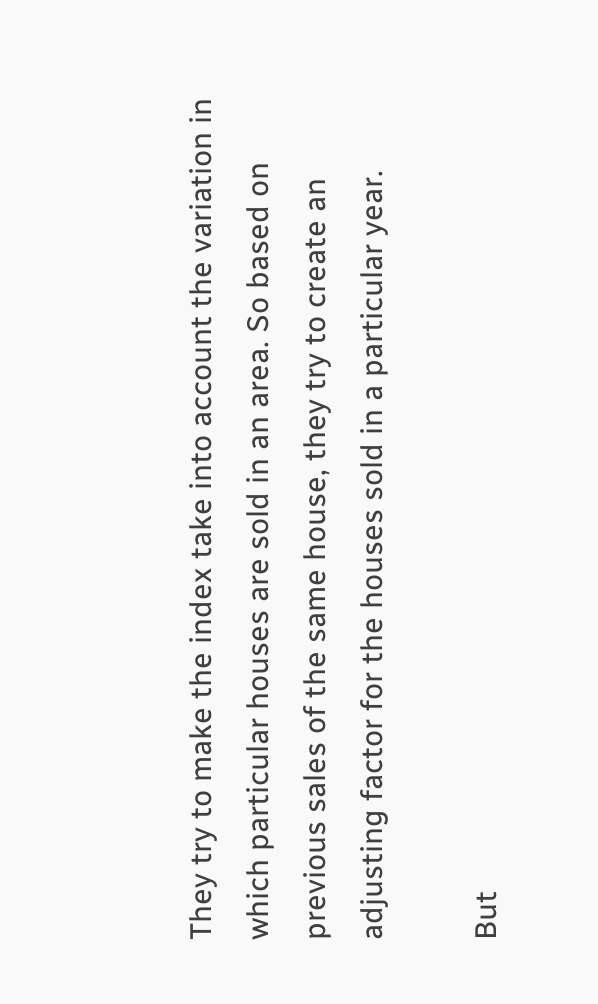They try to make the index take into account the variation in which particular houses are sold in an area. So based on previous sales of the same house, they try to create an adjusting factor for the houses sold in a particular year.

But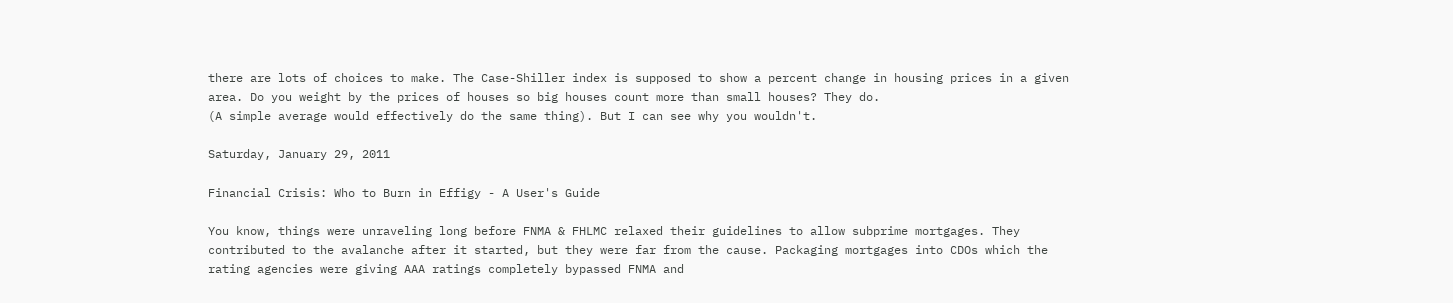there are lots of choices to make. The Case-Shiller index is supposed to show a percent change in housing prices in a given area. Do you weight by the prices of houses so big houses count more than small houses? They do.
(A simple average would effectively do the same thing). But I can see why you wouldn't.

Saturday, January 29, 2011

Financial Crisis: Who to Burn in Effigy - A User's Guide

You know, things were unraveling long before FNMA & FHLMC relaxed their guidelines to allow subprime mortgages. They contributed to the avalanche after it started, but they were far from the cause. Packaging mortgages into CDOs which the rating agencies were giving AAA ratings completely bypassed FNMA and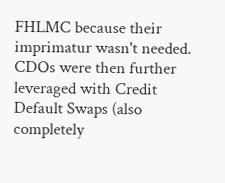FHLMC because their imprimatur wasn't needed. CDOs were then further leveraged with Credit Default Swaps (also completely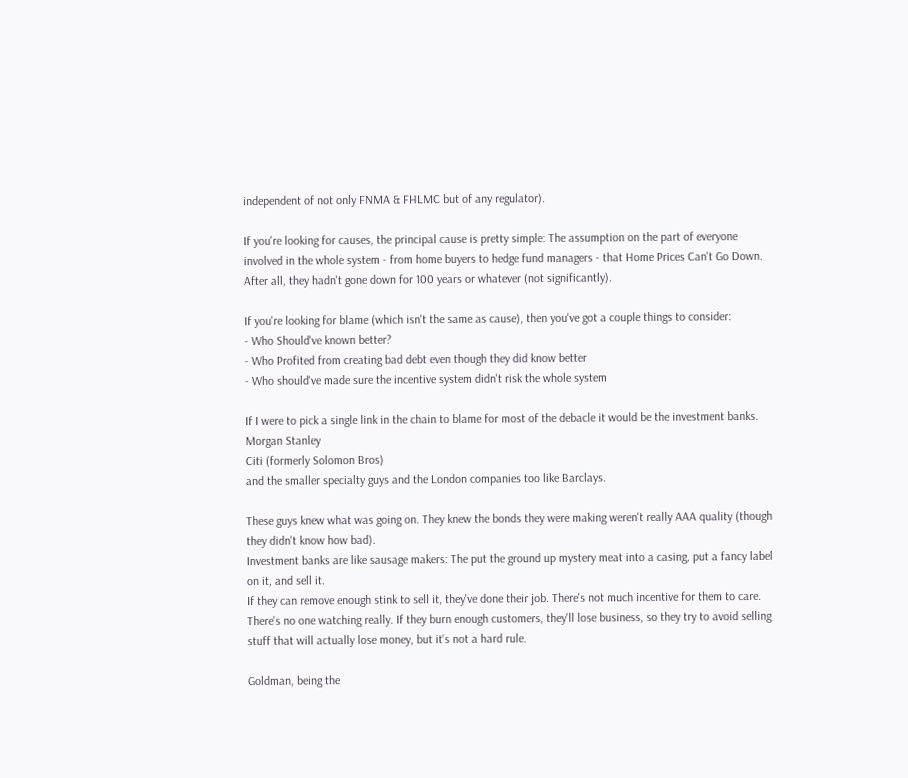independent of not only FNMA & FHLMC but of any regulator).

If you're looking for causes, the principal cause is pretty simple: The assumption on the part of everyone involved in the whole system - from home buyers to hedge fund managers - that Home Prices Can't Go Down. After all, they hadn't gone down for 100 years or whatever (not significantly).

If you're looking for blame (which isn't the same as cause), then you've got a couple things to consider:
- Who Should've known better?
- Who Profited from creating bad debt even though they did know better
- Who should've made sure the incentive system didn't risk the whole system

If I were to pick a single link in the chain to blame for most of the debacle it would be the investment banks.
Morgan Stanley
Citi (formerly Solomon Bros)
and the smaller specialty guys and the London companies too like Barclays.

These guys knew what was going on. They knew the bonds they were making weren't really AAA quality (though they didn't know how bad).
Investment banks are like sausage makers: The put the ground up mystery meat into a casing, put a fancy label on it, and sell it.
If they can remove enough stink to sell it, they've done their job. There's not much incentive for them to care.
There's no one watching really. If they burn enough customers, they'll lose business, so they try to avoid selling stuff that will actually lose money, but it's not a hard rule.

Goldman, being the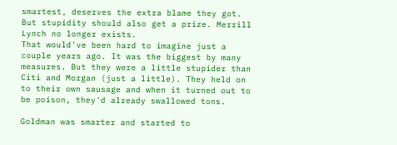smartest, deserves the extra blame they got. But stupidity should also get a prize. Merrill Lynch no longer exists.
That would've been hard to imagine just a couple years ago. It was the biggest by many measures. But they were a little stupider than Citi and Morgan (just a little). They held on to their own sausage and when it turned out to be poison, they'd already swallowed tons.

Goldman was smarter and started to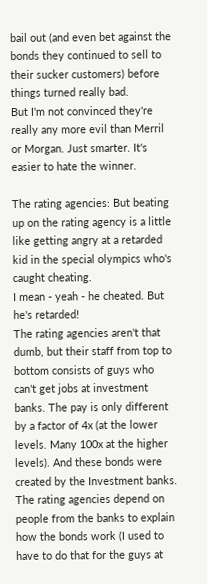bail out (and even bet against the bonds they continued to sell to their sucker customers) before things turned really bad.
But I'm not convinced they're really any more evil than Merril or Morgan. Just smarter. It's easier to hate the winner.

The rating agencies: But beating up on the rating agency is a little like getting angry at a retarded kid in the special olympics who's caught cheating.
I mean - yeah - he cheated. But he's retarded!
The rating agencies aren't that dumb, but their staff from top to bottom consists of guys who can't get jobs at investment banks. The pay is only different by a factor of 4x (at the lower levels. Many 100x at the higher levels). And these bonds were created by the Investment banks. The rating agencies depend on people from the banks to explain how the bonds work (I used to have to do that for the guys at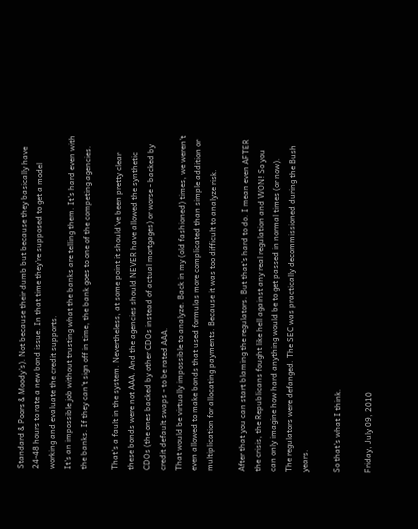Standard & Poors & Moody's). Not because their dumb but because they basically have 24-48 hours to rate a new bond issue. In that time they're supposed to get a model working and evaluate the credit supports.
It's an impossible job without trusting what the banks are telling them. It's hard even with the banks. If they can't sign off in time, the bank goes to one of the competing agencies.

That's a fault in the system. Nevertheless, at some point it should've been pretty clear these bonds were not AAA. And the agencies should NEVER have allowed the synthetic CDOs (the ones backed by other CDOs instead of actual mortgages) or worse - backed by credit default swaps - to be rated AAA.
That would be virtually impossible to analyze. Back in my (old fashioned) times, we weren't even allowed to make bonds that used formulas more complicated than simple addition or multiplication for allocating payments. Because it was too difficult to analyze risk.

After that you can start blaming the regulators. But that's hard to do. I mean even AFTER the crisis, the Republicans fought like hell against any real regulation and WON! So you can only imagine how hard anything would be to get passed in normal times (or now).
The regulators were defanged. The SEC was practically decommissioned during the Bush years.

So that's what I think.

Friday, July 09, 2010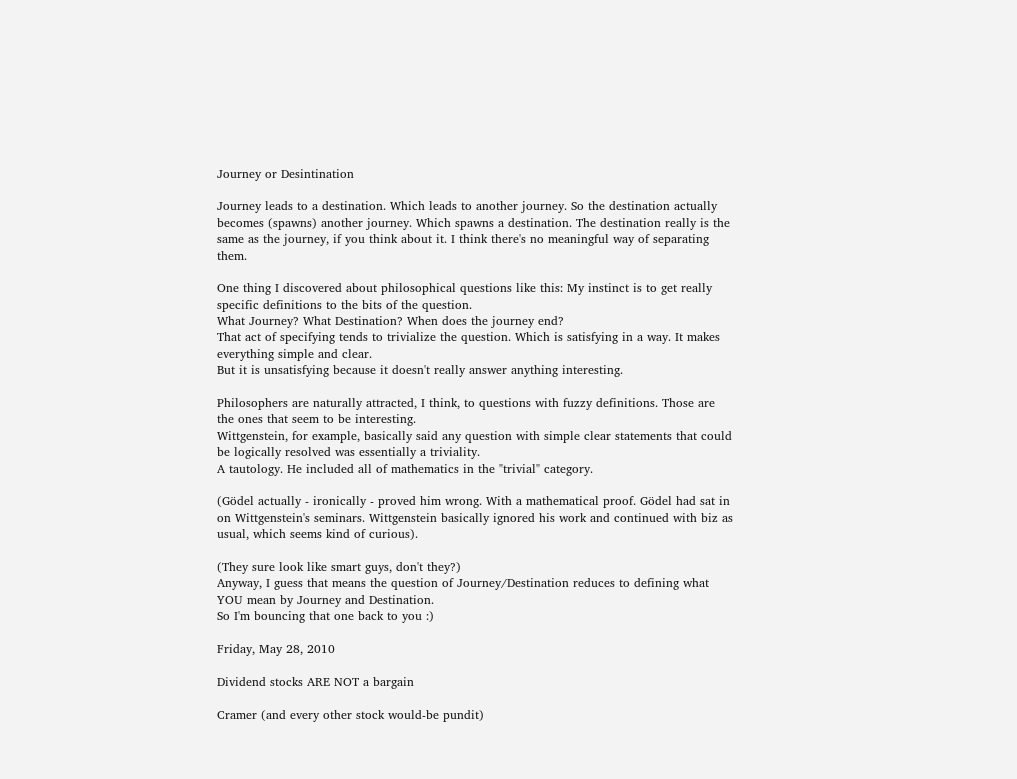Journey or Desintination

Journey leads to a destination. Which leads to another journey. So the destination actually becomes (spawns) another journey. Which spawns a destination. The destination really is the same as the journey, if you think about it. I think there's no meaningful way of separating them.

One thing I discovered about philosophical questions like this: My instinct is to get really specific definitions to the bits of the question.
What Journey? What Destination? When does the journey end?
That act of specifying tends to trivialize the question. Which is satisfying in a way. It makes everything simple and clear.
But it is unsatisfying because it doesn't really answer anything interesting.

Philosophers are naturally attracted, I think, to questions with fuzzy definitions. Those are the ones that seem to be interesting.
Wittgenstein, for example, basically said any question with simple clear statements that could be logically resolved was essentially a triviality.
A tautology. He included all of mathematics in the "trivial" category.

(Gödel actually - ironically - proved him wrong. With a mathematical proof. Gödel had sat in on Wittgenstein's seminars. Wittgenstein basically ignored his work and continued with biz as usual, which seems kind of curious).

(They sure look like smart guys, don't they?)
Anyway, I guess that means the question of Journey/Destination reduces to defining what YOU mean by Journey and Destination.
So I'm bouncing that one back to you :)

Friday, May 28, 2010

Dividend stocks ARE NOT a bargain

Cramer (and every other stock would-be pundit)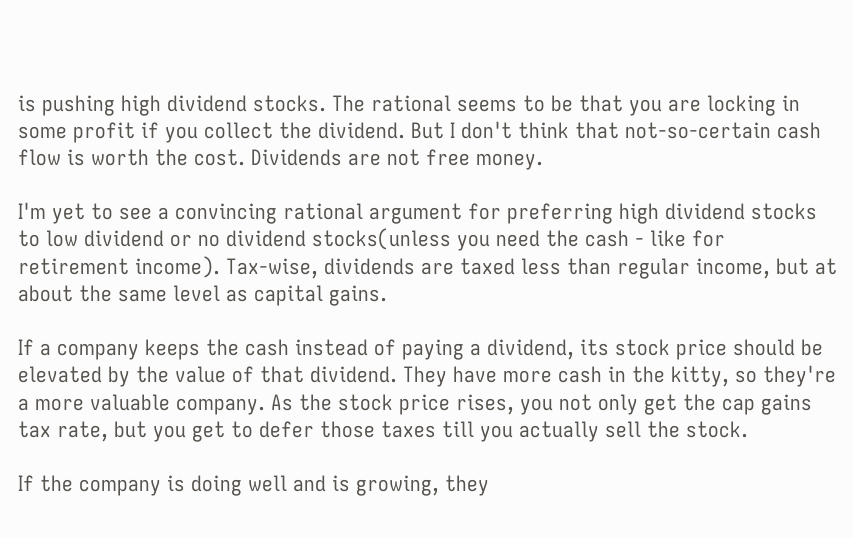is pushing high dividend stocks. The rational seems to be that you are locking in some profit if you collect the dividend. But I don't think that not-so-certain cash flow is worth the cost. Dividends are not free money.

I'm yet to see a convincing rational argument for preferring high dividend stocks to low dividend or no dividend stocks(unless you need the cash - like for retirement income). Tax-wise, dividends are taxed less than regular income, but at about the same level as capital gains.

If a company keeps the cash instead of paying a dividend, its stock price should be elevated by the value of that dividend. They have more cash in the kitty, so they're a more valuable company. As the stock price rises, you not only get the cap gains tax rate, but you get to defer those taxes till you actually sell the stock.

If the company is doing well and is growing, they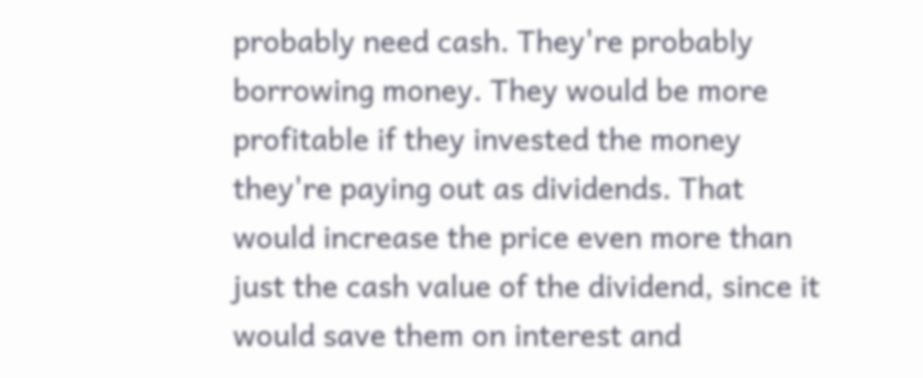probably need cash. They're probably borrowing money. They would be more profitable if they invested the money they're paying out as dividends. That would increase the price even more than just the cash value of the dividend, since it would save them on interest and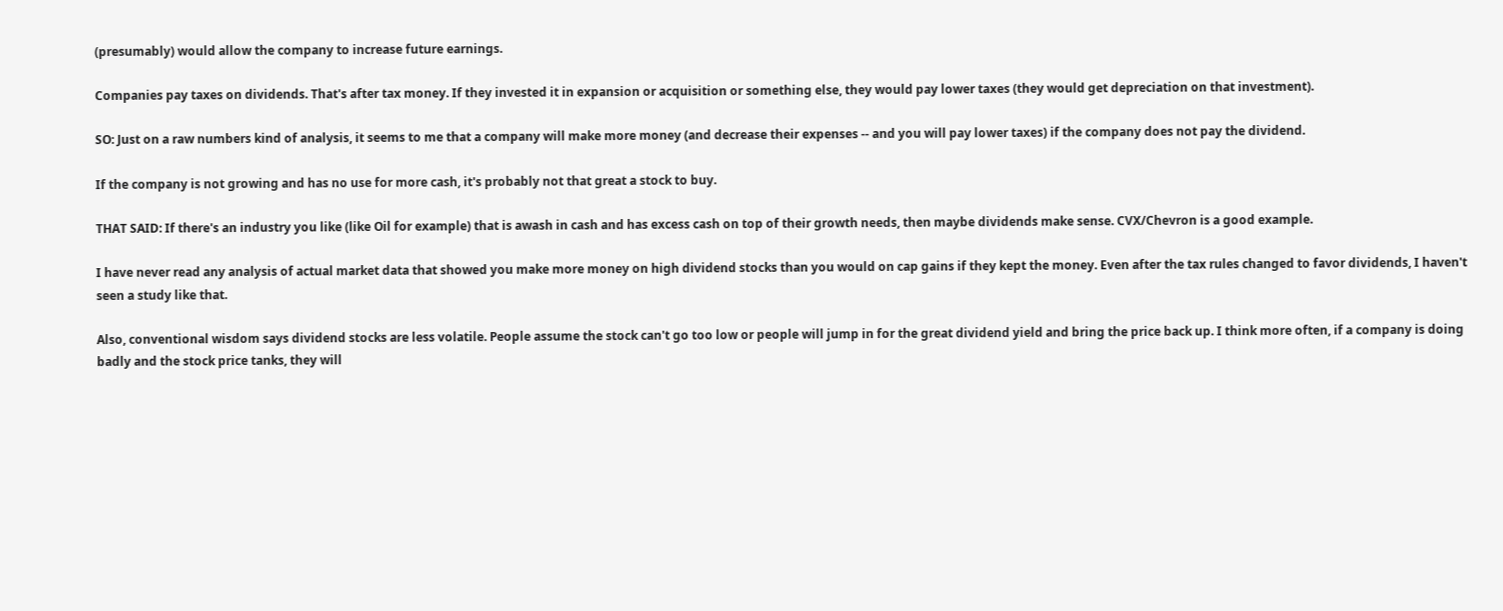(presumably) would allow the company to increase future earnings.

Companies pay taxes on dividends. That's after tax money. If they invested it in expansion or acquisition or something else, they would pay lower taxes (they would get depreciation on that investment).

SO: Just on a raw numbers kind of analysis, it seems to me that a company will make more money (and decrease their expenses -- and you will pay lower taxes) if the company does not pay the dividend.

If the company is not growing and has no use for more cash, it's probably not that great a stock to buy.

THAT SAID: If there's an industry you like (like Oil for example) that is awash in cash and has excess cash on top of their growth needs, then maybe dividends make sense. CVX/Chevron is a good example.

I have never read any analysis of actual market data that showed you make more money on high dividend stocks than you would on cap gains if they kept the money. Even after the tax rules changed to favor dividends, I haven't seen a study like that.

Also, conventional wisdom says dividend stocks are less volatile. People assume the stock can't go too low or people will jump in for the great dividend yield and bring the price back up. I think more often, if a company is doing badly and the stock price tanks, they will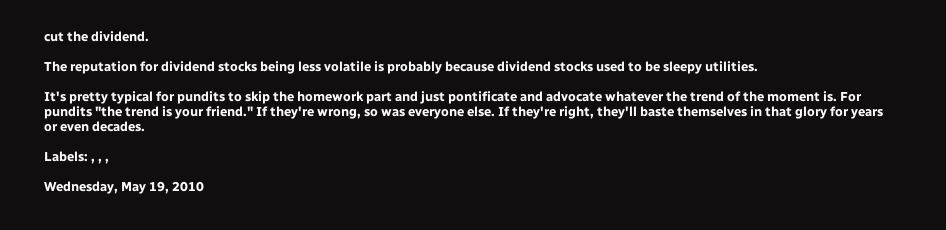cut the dividend.

The reputation for dividend stocks being less volatile is probably because dividend stocks used to be sleepy utilities.

It's pretty typical for pundits to skip the homework part and just pontificate and advocate whatever the trend of the moment is. For pundits "the trend is your friend." If they're wrong, so was everyone else. If they're right, they'll baste themselves in that glory for years or even decades.

Labels: , , ,

Wednesday, May 19, 2010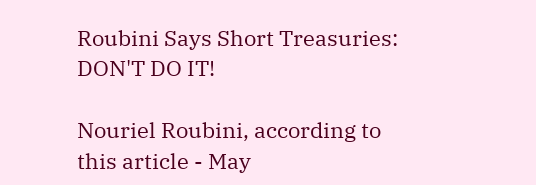Roubini Says Short Treasuries: DON'T DO IT!

Nouriel Roubini, according to this article - May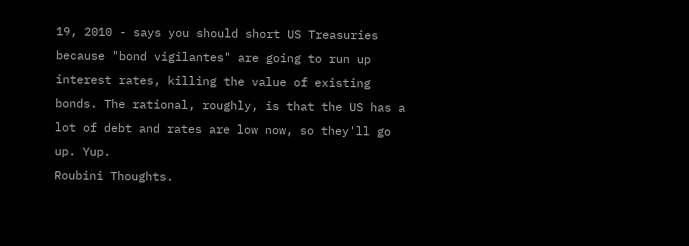19, 2010 - says you should short US Treasuries because "bond vigilantes" are going to run up interest rates, killing the value of existing bonds. The rational, roughly, is that the US has a lot of debt and rates are low now, so they'll go up. Yup.
Roubini Thoughts.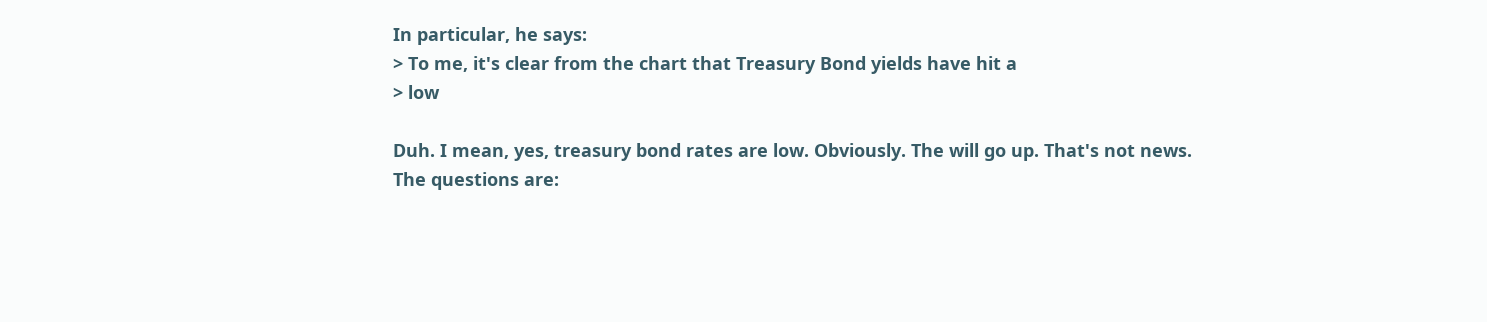In particular, he says:
> To me, it's clear from the chart that Treasury Bond yields have hit a
> low

Duh. I mean, yes, treasury bond rates are low. Obviously. The will go up. That's not news.
The questions are: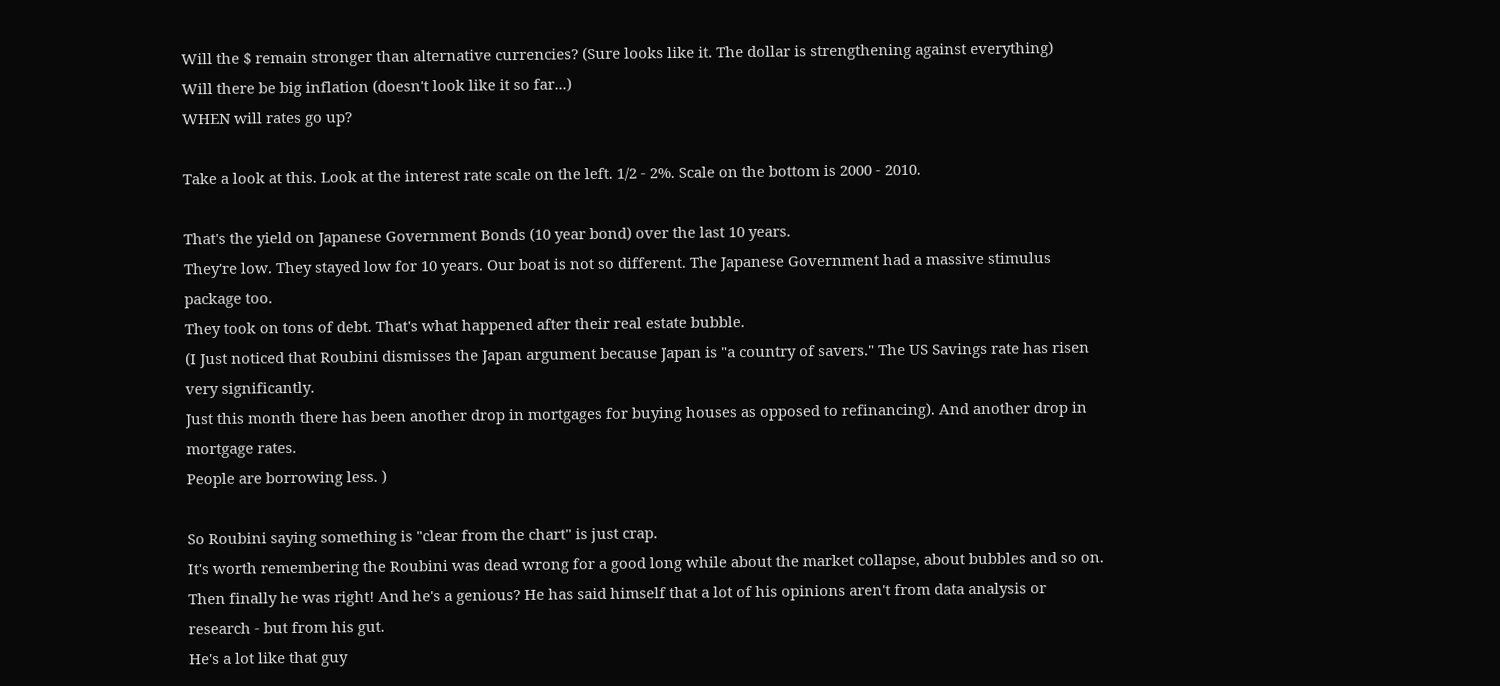Will the $ remain stronger than alternative currencies? (Sure looks like it. The dollar is strengthening against everything)
Will there be big inflation (doesn't look like it so far...)
WHEN will rates go up?

Take a look at this. Look at the interest rate scale on the left. 1/2 - 2%. Scale on the bottom is 2000 - 2010.

That's the yield on Japanese Government Bonds (10 year bond) over the last 10 years.
They're low. They stayed low for 10 years. Our boat is not so different. The Japanese Government had a massive stimulus package too.
They took on tons of debt. That's what happened after their real estate bubble.
(I Just noticed that Roubini dismisses the Japan argument because Japan is "a country of savers." The US Savings rate has risen very significantly.
Just this month there has been another drop in mortgages for buying houses as opposed to refinancing). And another drop in mortgage rates.
People are borrowing less. )

So Roubini saying something is "clear from the chart" is just crap.
It's worth remembering the Roubini was dead wrong for a good long while about the market collapse, about bubbles and so on.
Then finally he was right! And he's a genious? He has said himself that a lot of his opinions aren't from data analysis or research - but from his gut.
He's a lot like that guy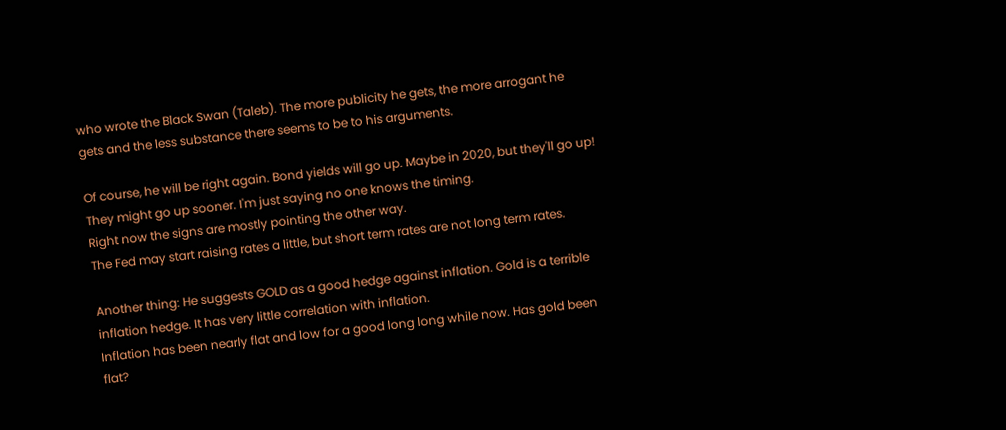who wrote the Black Swan (Taleb). The more publicity he gets, the more arrogant he gets and the less substance there seems to be to his arguments.

Of course, he will be right again. Bond yields will go up. Maybe in 2020, but they'll go up!
They might go up sooner. I'm just saying no one knows the timing.
Right now the signs are mostly pointing the other way.
The Fed may start raising rates a little, but short term rates are not long term rates.

Another thing: He suggests GOLD as a good hedge against inflation. Gold is a terrible inflation hedge. It has very little correlation with inflation.
Inflation has been nearly flat and low for a good long long while now. Has gold been flat?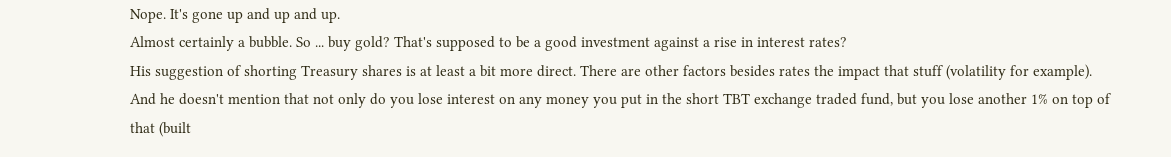Nope. It's gone up and up and up.
Almost certainly a bubble. So ... buy gold? That's supposed to be a good investment against a rise in interest rates?
His suggestion of shorting Treasury shares is at least a bit more direct. There are other factors besides rates the impact that stuff (volatility for example).
And he doesn't mention that not only do you lose interest on any money you put in the short TBT exchange traded fund, but you lose another 1% on top of that (built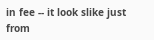in fee -- it look slike just from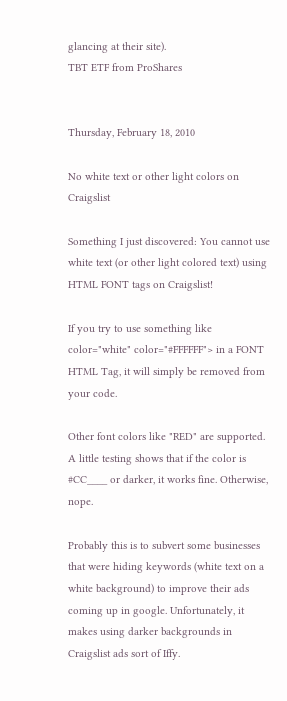glancing at their site).
TBT ETF from ProShares


Thursday, February 18, 2010

No white text or other light colors on Craigslist

Something I just discovered: You cannot use white text (or other light colored text) using HTML FONT tags on Craigslist!

If you try to use something like color="white" color="#FFFFFF"> in a FONT HTML Tag, it will simply be removed from your code.

Other font colors like "RED" are supported. A little testing shows that if the color is #CC____ or darker, it works fine. Otherwise, nope.

Probably this is to subvert some businesses that were hiding keywords (white text on a white background) to improve their ads coming up in google. Unfortunately, it makes using darker backgrounds in Craigslist ads sort of Iffy.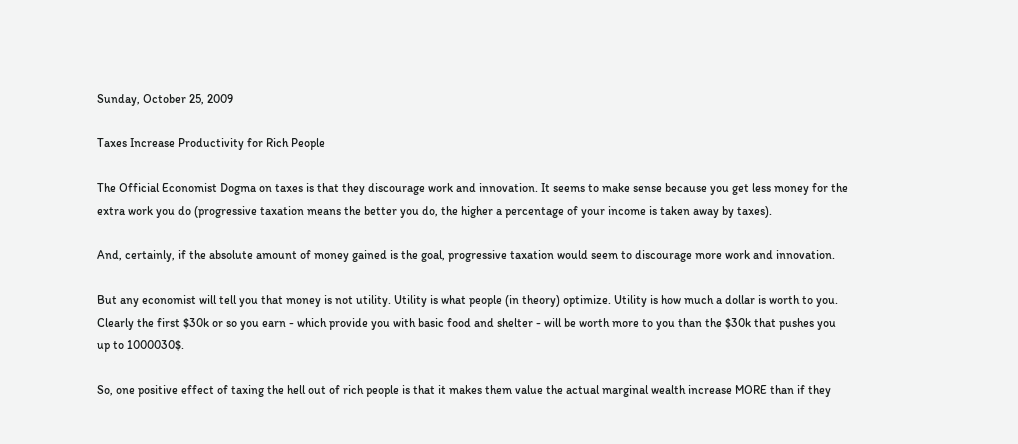Sunday, October 25, 2009

Taxes Increase Productivity for Rich People

The Official Economist Dogma on taxes is that they discourage work and innovation. It seems to make sense because you get less money for the extra work you do (progressive taxation means the better you do, the higher a percentage of your income is taken away by taxes).

And, certainly, if the absolute amount of money gained is the goal, progressive taxation would seem to discourage more work and innovation.

But any economist will tell you that money is not utility. Utility is what people (in theory) optimize. Utility is how much a dollar is worth to you. Clearly the first $30k or so you earn - which provide you with basic food and shelter - will be worth more to you than the $30k that pushes you up to 1000030$.

So, one positive effect of taxing the hell out of rich people is that it makes them value the actual marginal wealth increase MORE than if they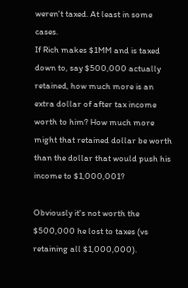weren't taxed. At least in some cases.
If Rich makes $1MM and is taxed down to, say $500,000 actually retained, how much more is an extra dollar of after tax income worth to him? How much more might that retained dollar be worth than the dollar that would push his income to $1,000,001?

Obviously it's not worth the $500,000 he lost to taxes (vs retaining all $1,000,000).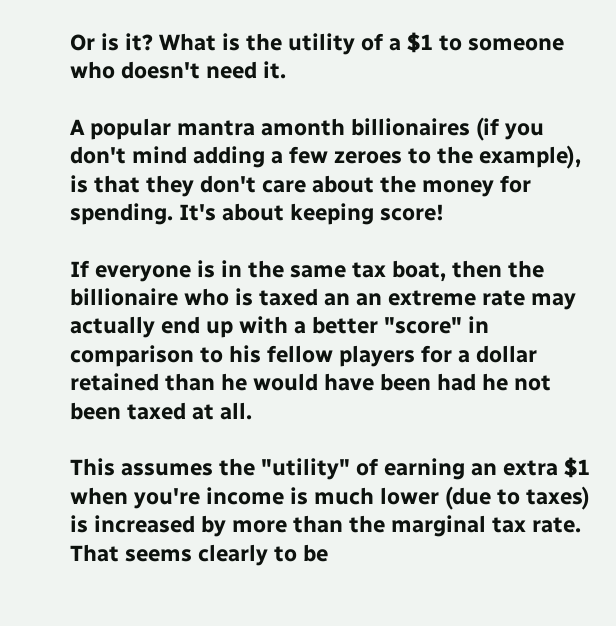Or is it? What is the utility of a $1 to someone who doesn't need it.

A popular mantra amonth billionaires (if you don't mind adding a few zeroes to the example), is that they don't care about the money for spending. It's about keeping score!

If everyone is in the same tax boat, then the billionaire who is taxed an an extreme rate may actually end up with a better "score" in comparison to his fellow players for a dollar retained than he would have been had he not been taxed at all.

This assumes the "utility" of earning an extra $1 when you're income is much lower (due to taxes) is increased by more than the marginal tax rate. That seems clearly to be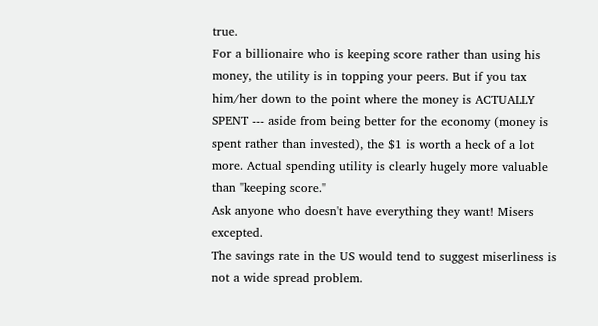true.
For a billionaire who is keeping score rather than using his money, the utility is in topping your peers. But if you tax him/her down to the point where the money is ACTUALLY SPENT --- aside from being better for the economy (money is spent rather than invested), the $1 is worth a heck of a lot more. Actual spending utility is clearly hugely more valuable than "keeping score."
Ask anyone who doesn't have everything they want! Misers excepted.
The savings rate in the US would tend to suggest miserliness is not a wide spread problem.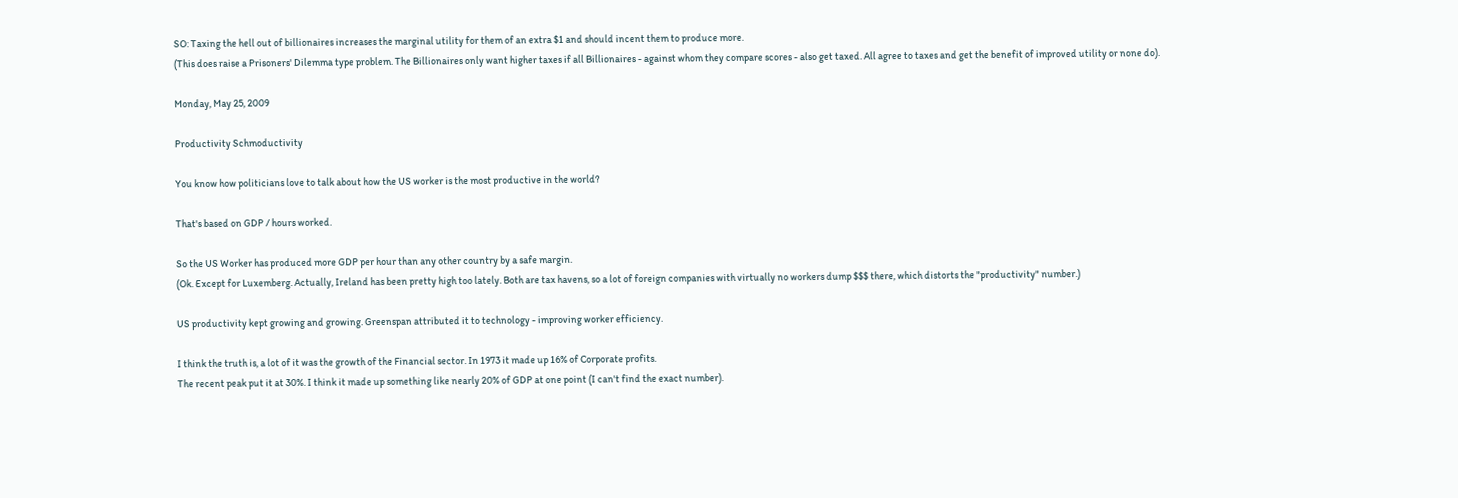SO: Taxing the hell out of billionaires increases the marginal utility for them of an extra $1 and should incent them to produce more.
(This does raise a Prisoners' Dilemma type problem. The Billionaires only want higher taxes if all Billionaires - against whom they compare scores - also get taxed. All agree to taxes and get the benefit of improved utility or none do).

Monday, May 25, 2009

Productivity Schmoductivity

You know how politicians love to talk about how the US worker is the most productive in the world?

That's based on GDP / hours worked.

So the US Worker has produced more GDP per hour than any other country by a safe margin.
(Ok. Except for Luxemberg. Actually, Ireland has been pretty high too lately. Both are tax havens, so a lot of foreign companies with virtually no workers dump $$$ there, which distorts the "productivity" number.)

US productivity kept growing and growing. Greenspan attributed it to technology - improving worker efficiency.

I think the truth is, a lot of it was the growth of the Financial sector. In 1973 it made up 16% of Corporate profits.
The recent peak put it at 30%. I think it made up something like nearly 20% of GDP at one point (I can't find the exact number).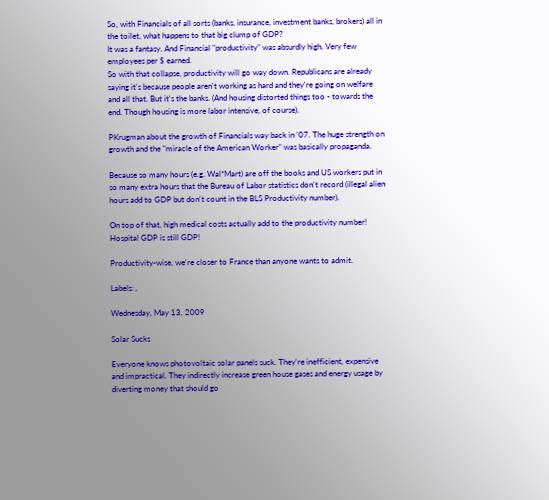So, with Financials of all sorts (banks, insurance, investment banks, brokers) all in the toilet, what happens to that big clump of GDP?
It was a fantasy. And Financial "productivity" was absurdly high. Very few employees per $ earned.
So with that collapse, productivity will go way down. Republicans are already saying it's because people aren't working as hard and they're going on welfare and all that. But it's the banks. (And housing distorted things too - towards the end. Though housing is more labor intensive, of course).

PKrugman about the growth of Financials way back in '07. The huge strength on growth and the "miracle of the American Worker" was basically propaganda.

Because so many hours (e.g. Wal*Mart) are off the books and US workers put in so many extra hours that the Bureau of Labor statistics don't record (illegal alien hours add to GDP but don't count in the BLS Productivity number).

On top of that, high medical costs actually add to the productivity number! Hospital GDP is still GDP!

Productivity-wise, we're closer to France than anyone wants to admit.

Labels: ,

Wednesday, May 13, 2009

Solar Sucks

Everyone knows photovoltaic solar panels suck. They're inefficient, expensive and impractical. They indirectly increase green house gases and energy usage by diverting money that should go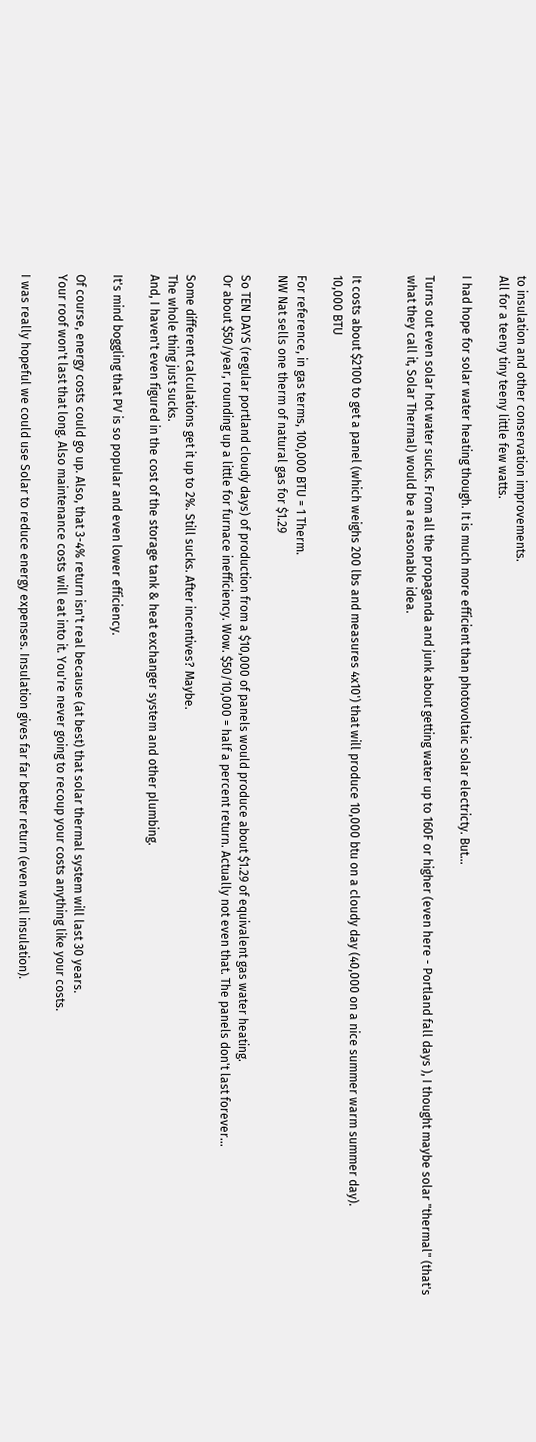to insulation and other conservation improvements.
All for a teeny tiny teeny little few watts.

I had hope for solar water heating though. It is much more efficient than photovoltaic solar electricty. But...

Turns out even solar hot water sucks. From all the propaganda and junk about getting water up to 160F or higher (even here - Portland fall days ), I thought maybe solar "thermal" (that's what they call it, Solar Thermal) would be a reasonable idea.


It costs about $2100 to get a panel (which weighs 200 lbs and measures 4x10') that will produce 10,000 btu on a cloudy day (40,000 on a nice summer warm summer day).
10,000 BTU

For reference, in gas terms, 100,000 BTU = 1 Therm.
NW Nat sells one therm of natural gas for $1.29

So TEN DAYS (regular portland cloudy days) of production from a $10,000 of panels would produce about $1.29 of equivalent gas water heating.
Or about $50/year, rounding up a little for furnace inefficiency. Wow. $50/10,000 = half a percent return. Actually not even that. The panels don't last forever...

Some different calculations get it up to 2%. Still sucks. After incentives? Maybe.
The whole thing just sucks.
And, I haven't even figured in the cost of the storage tank & heat exchanger system and other plumbing.

It's mind boggling that PV is so popular and even lower efficiency.

Of course, energy costs could go up. Also, that 3-4% return isn't real because (at best) that solar thermal system will last 30 years.
Your roof won't last that long. Also maintenance costs will eat into it. You're never going to recoup your costs anything like your costs.

I was really hopeful we could use Solar to reduce energy expenses. Insulation gives far far better return (even wall insulation).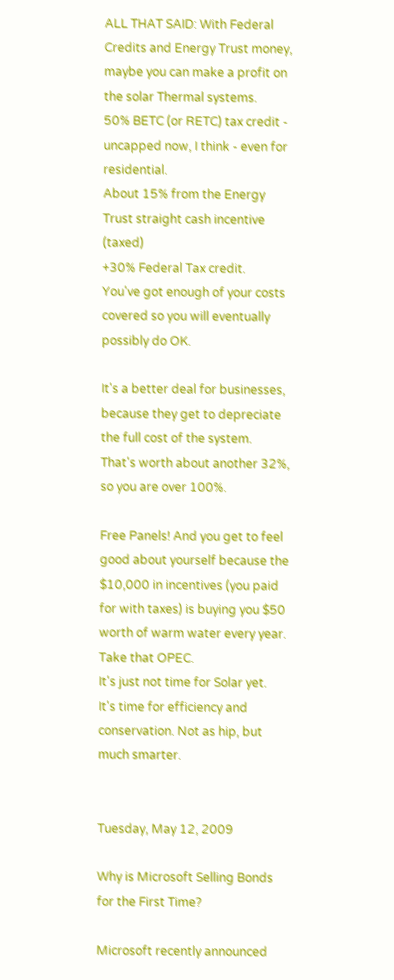ALL THAT SAID: With Federal Credits and Energy Trust money, maybe you can make a profit on the solar Thermal systems.
50% BETC (or RETC) tax credit - uncapped now, I think - even for residential.
About 15% from the Energy Trust straight cash incentive (taxed)
+30% Federal Tax credit.
You've got enough of your costs covered so you will eventually possibly do OK.

It's a better deal for businesses, because they get to depreciate the full cost of the system.
That's worth about another 32%, so you are over 100%.

Free Panels! And you get to feel good about yourself because the $10,000 in incentives (you paid for with taxes) is buying you $50 worth of warm water every year.
Take that OPEC.
It's just not time for Solar yet.
It's time for efficiency and conservation. Not as hip, but much smarter.


Tuesday, May 12, 2009

Why is Microsoft Selling Bonds for the First Time?

Microsoft recently announced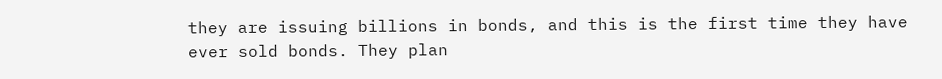they are issuing billions in bonds, and this is the first time they have ever sold bonds. They plan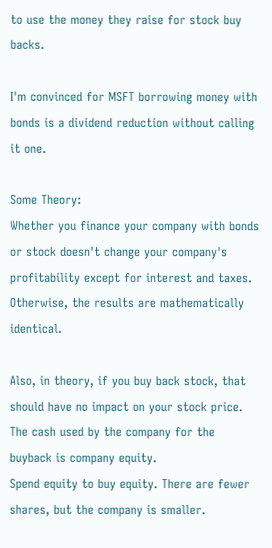to use the money they raise for stock buy backs.

I'm convinced for MSFT borrowing money with bonds is a dividend reduction without calling it one.

Some Theory:
Whether you finance your company with bonds or stock doesn't change your company's profitability except for interest and taxes.
Otherwise, the results are mathematically identical.

Also, in theory, if you buy back stock, that should have no impact on your stock price. The cash used by the company for the buyback is company equity.
Spend equity to buy equity. There are fewer shares, but the company is smaller.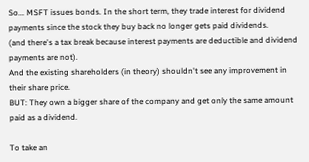So... MSFT issues bonds. In the short term, they trade interest for dividend payments since the stock they buy back no longer gets paid dividends.
(and there's a tax break because interest payments are deductible and dividend payments are not).
And the existing shareholders (in theory) shouldn't see any improvement in their share price.
BUT: They own a bigger share of the company and get only the same amount paid as a dividend.

To take an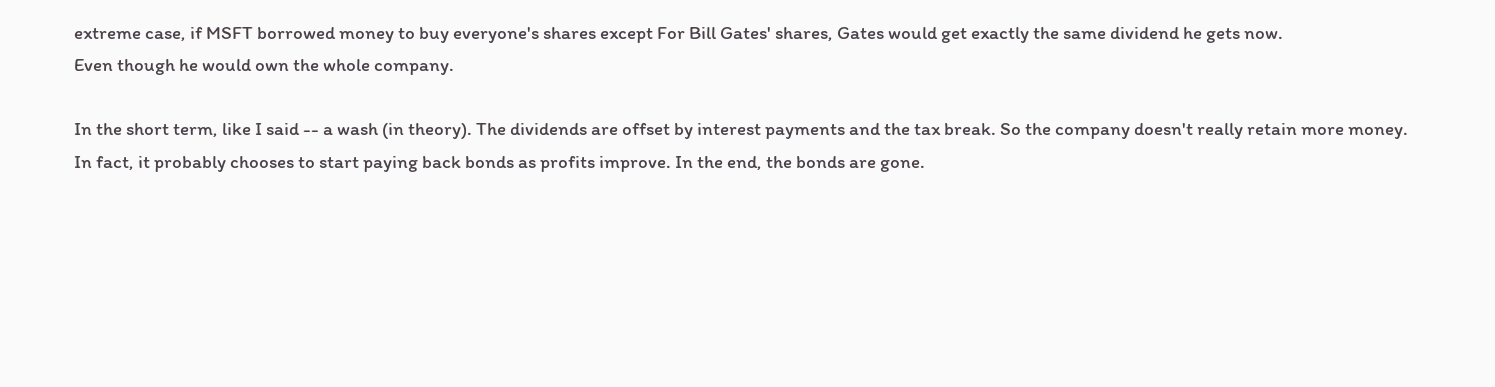extreme case, if MSFT borrowed money to buy everyone's shares except For Bill Gates' shares, Gates would get exactly the same dividend he gets now.
Even though he would own the whole company.

In the short term, like I said -- a wash (in theory). The dividends are offset by interest payments and the tax break. So the company doesn't really retain more money.
In fact, it probably chooses to start paying back bonds as profits improve. In the end, the bonds are gone.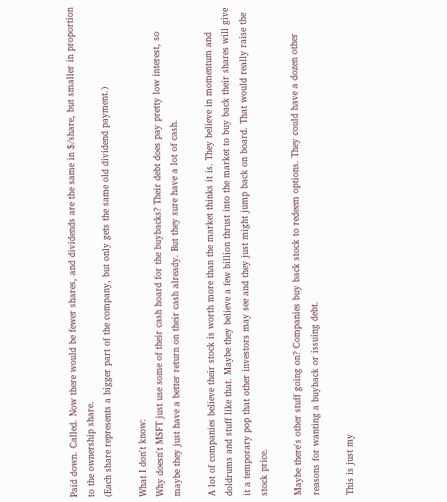Paid down. Called. Now there would be fewer shares, and dividends are the same in $/share, but smaller in proportion to the ownership share.
(Each share represents a bigger part of the company, but only gets the same old dividend payment.)

What I don't know:
Why doesn't MSFT just use some of their cash hoard for the buybacks? Their debt does pay pretty low interest, so maybe they just have a better return on their cash already. But they sure have a lot of cash.

A lot of companies believe their stock is worth more than the market thinks it is. They believe in momentum and doldrums and stuff like that. Maybe they believe a few billion thrust into the market to buy back their shares will give it a temporary pop that other investors may see and they just might jump back on board. That would really raise the stock price.

Maybe there's other stuff going on? Companies buy back stock to redeem options. They could have a dozen other reasons for wanting a buyback or issuing debt.

This is just my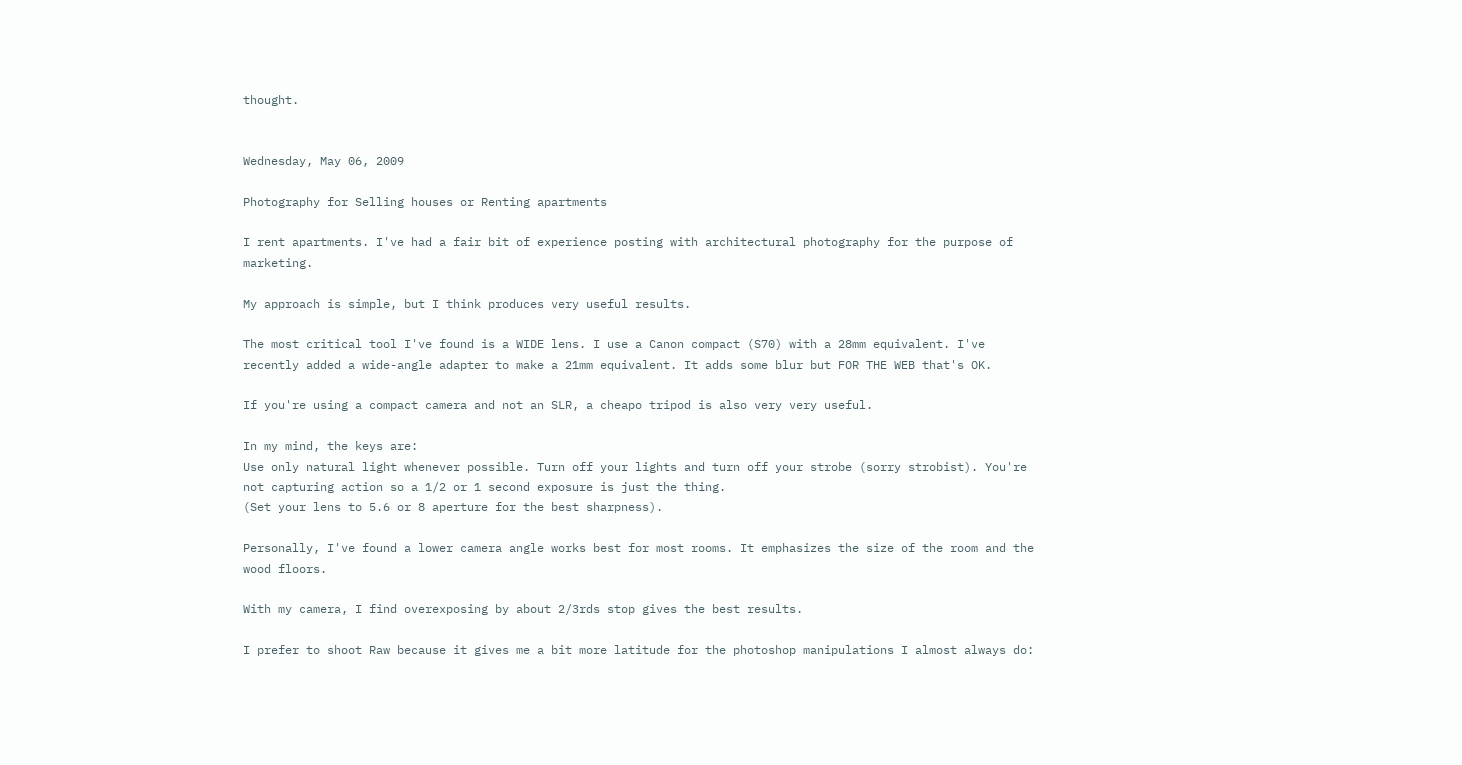thought.


Wednesday, May 06, 2009

Photography for Selling houses or Renting apartments

I rent apartments. I've had a fair bit of experience posting with architectural photography for the purpose of marketing.

My approach is simple, but I think produces very useful results.

The most critical tool I've found is a WIDE lens. I use a Canon compact (S70) with a 28mm equivalent. I've recently added a wide-angle adapter to make a 21mm equivalent. It adds some blur but FOR THE WEB that's OK.

If you're using a compact camera and not an SLR, a cheapo tripod is also very very useful.

In my mind, the keys are:
Use only natural light whenever possible. Turn off your lights and turn off your strobe (sorry strobist). You're not capturing action so a 1/2 or 1 second exposure is just the thing.
(Set your lens to 5.6 or 8 aperture for the best sharpness).

Personally, I've found a lower camera angle works best for most rooms. It emphasizes the size of the room and the wood floors.

With my camera, I find overexposing by about 2/3rds stop gives the best results.

I prefer to shoot Raw because it gives me a bit more latitude for the photoshop manipulations I almost always do: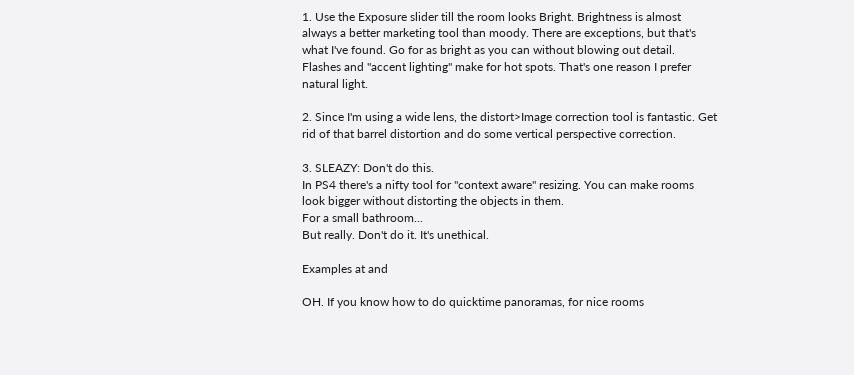1. Use the Exposure slider till the room looks Bright. Brightness is almost always a better marketing tool than moody. There are exceptions, but that's what I've found. Go for as bright as you can without blowing out detail.
Flashes and "accent lighting" make for hot spots. That's one reason I prefer natural light.

2. Since I'm using a wide lens, the distort>Image correction tool is fantastic. Get rid of that barrel distortion and do some vertical perspective correction.

3. SLEAZY: Don't do this.
In PS4 there's a nifty tool for "context aware" resizing. You can make rooms look bigger without distorting the objects in them.
For a small bathroom...
But really. Don't do it. It's unethical.

Examples at and

OH. If you know how to do quicktime panoramas, for nice rooms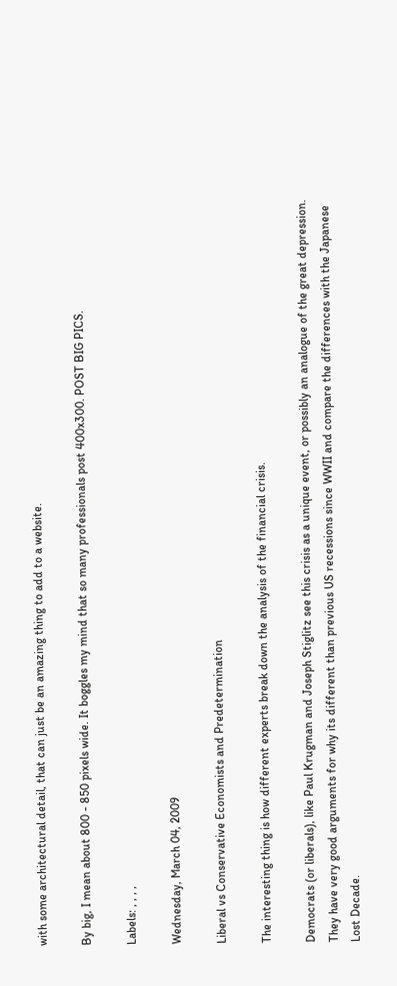with some architectural detail, that can just be an amazing thing to add to a website.

By big, I mean about 800 - 850 pixels wide. It boggles my mind that so many professionals post 400x300. POST BIG PICS.

Labels: , , , ,

Wednesday, March 04, 2009

Liberal vs Conservative Economists and Predetermination

The interesting thing is how different experts break down the analysis of the financial crisis.

Democrats (or liberals), like Paul Krugman and Joseph Stiglitz see this crisis as a unique event, or possibly an analogue of the great depression. They have very good arguments for why its different than previous US recessions since WWII and compare the differences with the Japanese Lost Decade.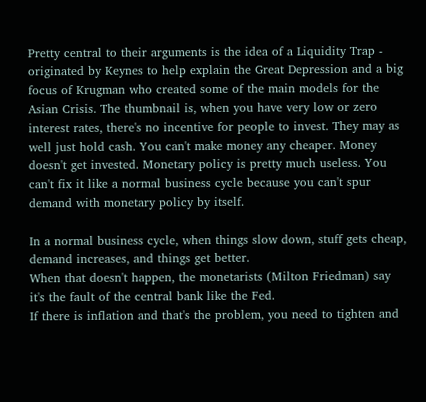Pretty central to their arguments is the idea of a Liquidity Trap - originated by Keynes to help explain the Great Depression and a big focus of Krugman who created some of the main models for the Asian Crisis. The thumbnail is, when you have very low or zero interest rates, there's no incentive for people to invest. They may as well just hold cash. You can't make money any cheaper. Money doesn't get invested. Monetary policy is pretty much useless. You can't fix it like a normal business cycle because you can't spur demand with monetary policy by itself.

In a normal business cycle, when things slow down, stuff gets cheap, demand increases, and things get better.
When that doesn't happen, the monetarists (Milton Friedman) say it's the fault of the central bank like the Fed.
If there is inflation and that's the problem, you need to tighten and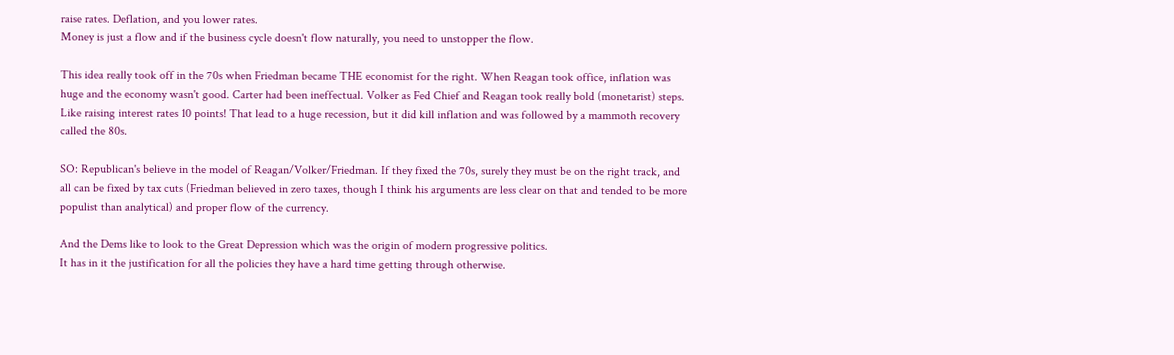raise rates. Deflation, and you lower rates.
Money is just a flow and if the business cycle doesn't flow naturally, you need to unstopper the flow.

This idea really took off in the 70s when Friedman became THE economist for the right. When Reagan took office, inflation was huge and the economy wasn't good. Carter had been ineffectual. Volker as Fed Chief and Reagan took really bold (monetarist) steps. Like raising interest rates 10 points! That lead to a huge recession, but it did kill inflation and was followed by a mammoth recovery called the 80s.

SO: Republican's believe in the model of Reagan/Volker/Friedman. If they fixed the 70s, surely they must be on the right track, and all can be fixed by tax cuts (Friedman believed in zero taxes, though I think his arguments are less clear on that and tended to be more populist than analytical) and proper flow of the currency.

And the Dems like to look to the Great Depression which was the origin of modern progressive politics.
It has in it the justification for all the policies they have a hard time getting through otherwise.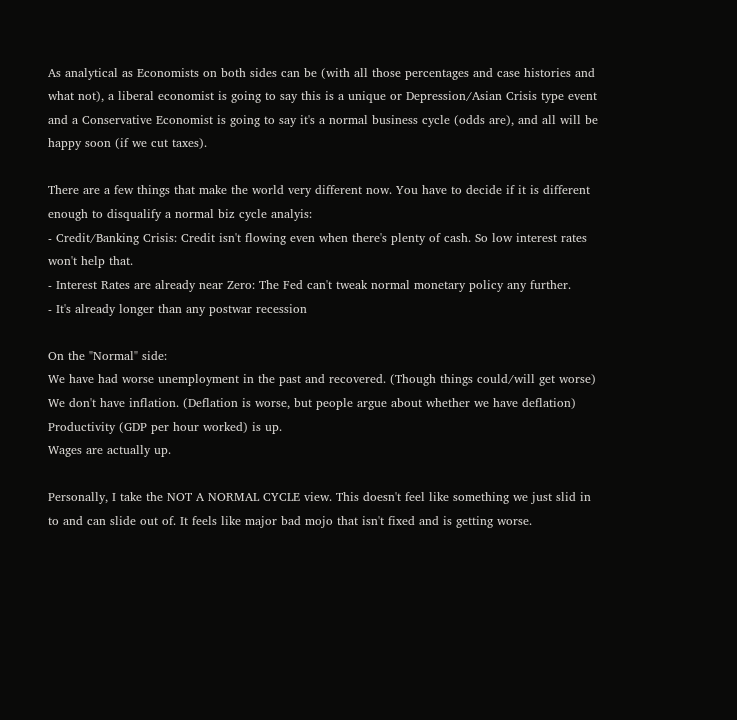As analytical as Economists on both sides can be (with all those percentages and case histories and what not), a liberal economist is going to say this is a unique or Depression/Asian Crisis type event and a Conservative Economist is going to say it's a normal business cycle (odds are), and all will be happy soon (if we cut taxes).

There are a few things that make the world very different now. You have to decide if it is different enough to disqualify a normal biz cycle analyis:
- Credit/Banking Crisis: Credit isn't flowing even when there's plenty of cash. So low interest rates won't help that.
- Interest Rates are already near Zero: The Fed can't tweak normal monetary policy any further.
- It's already longer than any postwar recession

On the "Normal" side:
We have had worse unemployment in the past and recovered. (Though things could/will get worse)
We don't have inflation. (Deflation is worse, but people argue about whether we have deflation)
Productivity (GDP per hour worked) is up.
Wages are actually up.

Personally, I take the NOT A NORMAL CYCLE view. This doesn't feel like something we just slid in to and can slide out of. It feels like major bad mojo that isn't fixed and is getting worse.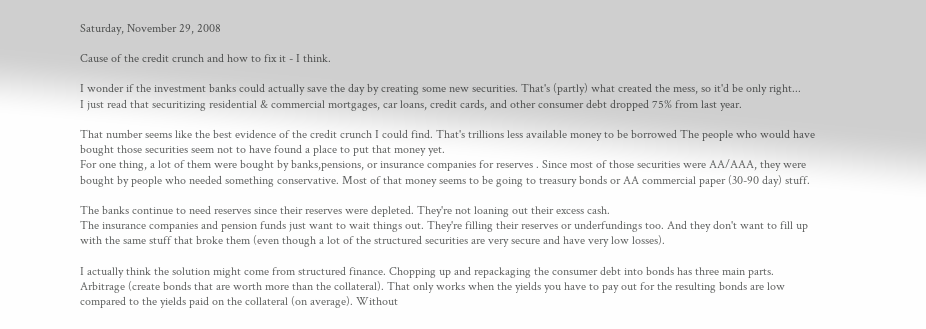Saturday, November 29, 2008

Cause of the credit crunch and how to fix it - I think.

I wonder if the investment banks could actually save the day by creating some new securities. That's (partly) what created the mess, so it'd be only right...
I just read that securitizing residential & commercial mortgages, car loans, credit cards, and other consumer debt dropped 75% from last year.

That number seems like the best evidence of the credit crunch I could find. That's trillions less available money to be borrowed The people who would have bought those securities seem not to have found a place to put that money yet.
For one thing, a lot of them were bought by banks,pensions, or insurance companies for reserves . Since most of those securities were AA/AAA, they were bought by people who needed something conservative. Most of that money seems to be going to treasury bonds or AA commercial paper (30-90 day) stuff.

The banks continue to need reserves since their reserves were depleted. They're not loaning out their excess cash.
The insurance companies and pension funds just want to wait things out. They're filling their reserves or underfundings too. And they don't want to fill up with the same stuff that broke them (even though a lot of the structured securities are very secure and have very low losses).

I actually think the solution might come from structured finance. Chopping up and repackaging the consumer debt into bonds has three main parts.
Arbitrage (create bonds that are worth more than the collateral). That only works when the yields you have to pay out for the resulting bonds are low compared to the yields paid on the collateral (on average). Without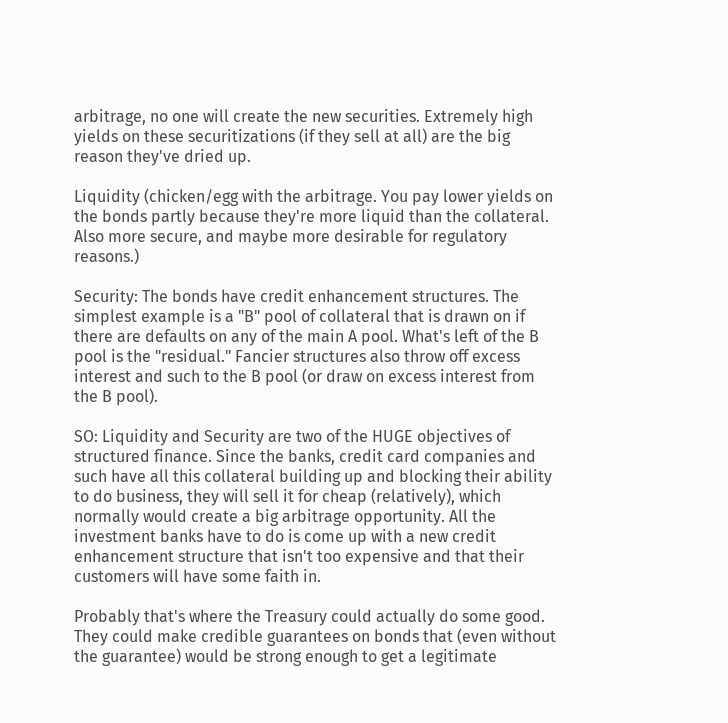arbitrage, no one will create the new securities. Extremely high yields on these securitizations (if they sell at all) are the big reason they've dried up.

Liquidity (chicken/egg with the arbitrage. You pay lower yields on the bonds partly because they're more liquid than the collateral. Also more secure, and maybe more desirable for regulatory reasons.)

Security: The bonds have credit enhancement structures. The simplest example is a "B" pool of collateral that is drawn on if there are defaults on any of the main A pool. What's left of the B pool is the "residual." Fancier structures also throw off excess interest and such to the B pool (or draw on excess interest from the B pool).

SO: Liquidity and Security are two of the HUGE objectives of structured finance. Since the banks, credit card companies and such have all this collateral building up and blocking their ability to do business, they will sell it for cheap (relatively), which normally would create a big arbitrage opportunity. All the investment banks have to do is come up with a new credit enhancement structure that isn't too expensive and that their customers will have some faith in.

Probably that's where the Treasury could actually do some good. They could make credible guarantees on bonds that (even without the guarantee) would be strong enough to get a legitimate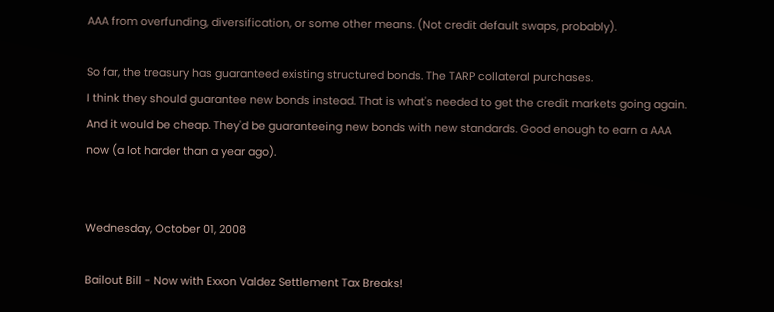AAA from overfunding, diversification, or some other means. (Not credit default swaps, probably).

So far, the treasury has guaranteed existing structured bonds. The TARP collateral purchases.
I think they should guarantee new bonds instead. That is what's needed to get the credit markets going again.
And it would be cheap. They'd be guaranteeing new bonds with new standards. Good enough to earn a AAA now (a lot harder than a year ago).


Wednesday, October 01, 2008

Bailout Bill - Now with Exxon Valdez Settlement Tax Breaks!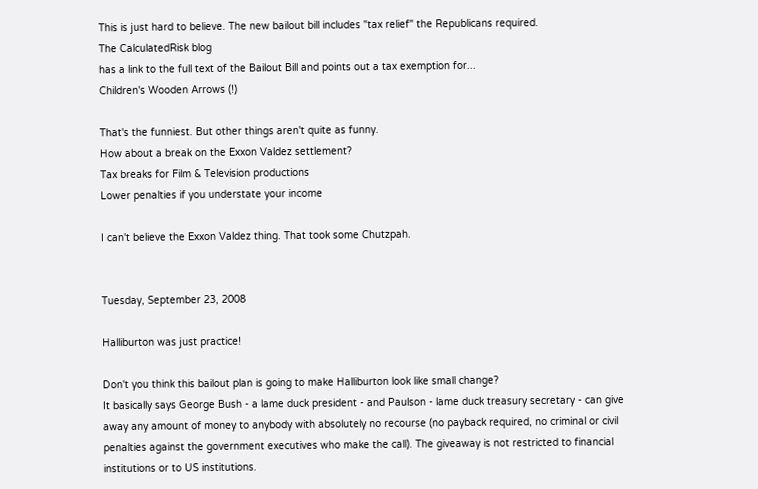This is just hard to believe. The new bailout bill includes "tax relief" the Republicans required.
The CalculatedRisk blog
has a link to the full text of the Bailout Bill and points out a tax exemption for...
Children's Wooden Arrows (!)

That's the funniest. But other things aren't quite as funny.
How about a break on the Exxon Valdez settlement?
Tax breaks for Film & Television productions
Lower penalties if you understate your income

I can't believe the Exxon Valdez thing. That took some Chutzpah.


Tuesday, September 23, 2008

Halliburton was just practice!

Don't you think this bailout plan is going to make Halliburton look like small change?
It basically says George Bush - a lame duck president - and Paulson - lame duck treasury secretary - can give away any amount of money to anybody with absolutely no recourse (no payback required, no criminal or civil penalties against the government executives who make the call). The giveaway is not restricted to financial institutions or to US institutions.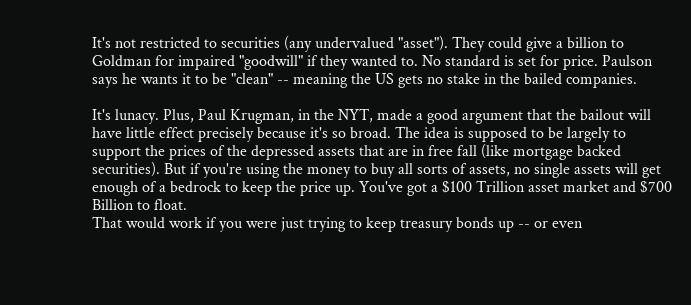It's not restricted to securities (any undervalued "asset"). They could give a billion to Goldman for impaired "goodwill" if they wanted to. No standard is set for price. Paulson says he wants it to be "clean" -- meaning the US gets no stake in the bailed companies.

It's lunacy. Plus, Paul Krugman, in the NYT, made a good argument that the bailout will have little effect precisely because it's so broad. The idea is supposed to be largely to support the prices of the depressed assets that are in free fall (like mortgage backed securities). But if you're using the money to buy all sorts of assets, no single assets will get enough of a bedrock to keep the price up. You've got a $100 Trillion asset market and $700 Billion to float.
That would work if you were just trying to keep treasury bonds up -- or even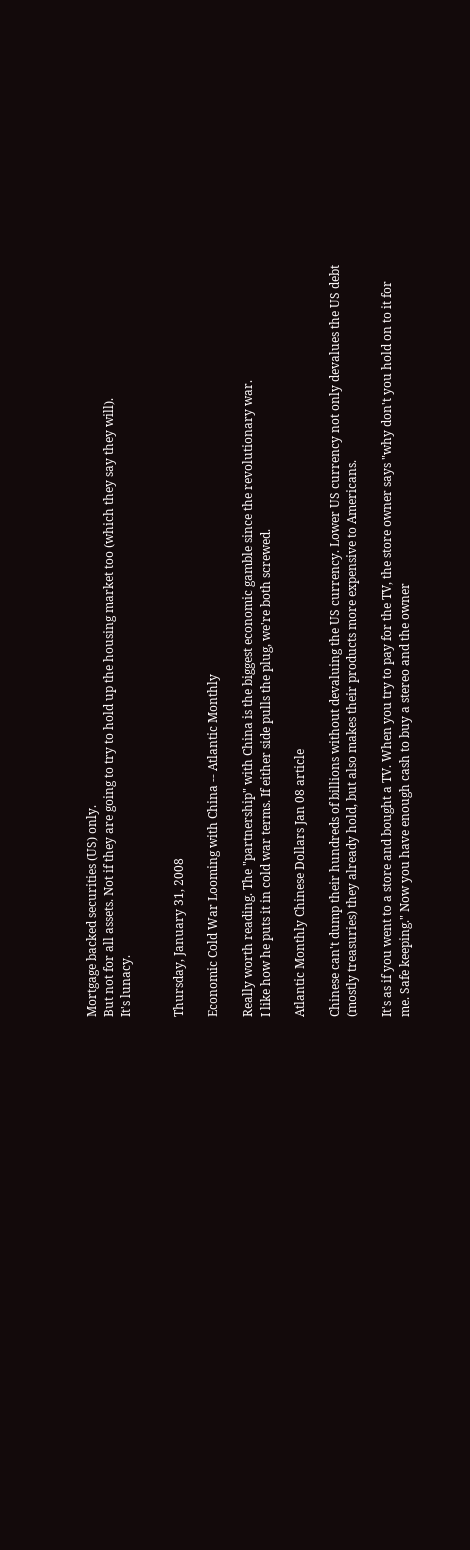Mortgage backed securities (US) only.
But not for all assets. Not if they are going to try to hold up the housing market too (which they say they will).
It's lunacy.


Thursday, January 31, 2008

Economic Cold War Looming with China -- Atlantic Monthly

Really worth reading. The "partnership" with China is the biggest economic gamble since the revolutionary war.
I like how he puts it in cold war terms. If either side pulls the plug, we're both screwed.

Atlantic Monthly Chinese Dollars Jan 08 article

Chinese can't dump their hundreds of billions without devaluing the US currency. Lower US currency not only devalues the US debt (mostly treasuries) they already hold, but also makes their products more expensive to Americans.

It's as if you went to a store and bought a TV. When you try to pay for the TV, the store owner says "why don't you hold on to it for me. Safe keeping." Now you have enough cash to buy a stereo and the owner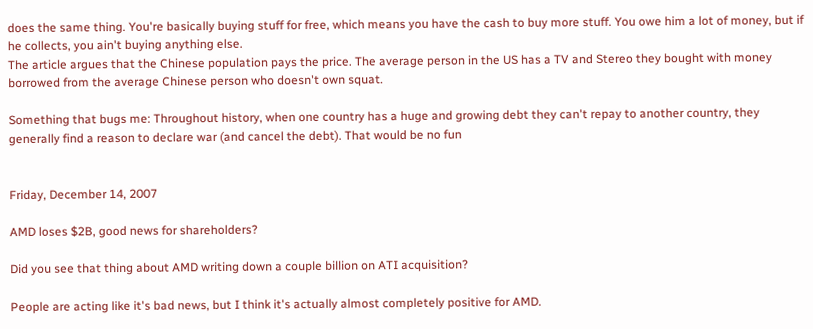does the same thing. You're basically buying stuff for free, which means you have the cash to buy more stuff. You owe him a lot of money, but if he collects, you ain't buying anything else.
The article argues that the Chinese population pays the price. The average person in the US has a TV and Stereo they bought with money borrowed from the average Chinese person who doesn't own squat.

Something that bugs me: Throughout history, when one country has a huge and growing debt they can't repay to another country, they generally find a reason to declare war (and cancel the debt). That would be no fun


Friday, December 14, 2007

AMD loses $2B, good news for shareholders?

Did you see that thing about AMD writing down a couple billion on ATI acquisition?

People are acting like it's bad news, but I think it's actually almost completely positive for AMD.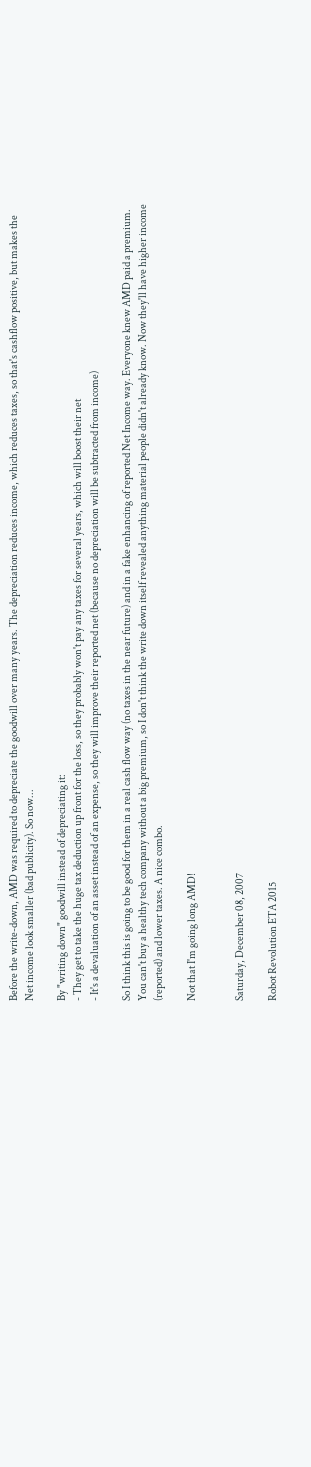Before the write-down, AMD was required to depreciate the goodwill over many years. The depreciation reduces income, which reduces taxes, so that's cashflow positive, but makes the Net income look smaller (bad publicity). So now...

By "writing down" goodwill instead of depreciating it:
- They get to take the huge tax deduction up front for the loss, so they probably won't pay any taxes for several years, which will boost their net
- It's a devaluation of an asset instead of an expense, so they will improve their reported net (because no depreciation will be subtracted from income)

So I think this is going to be good for them in a real cash flow way (no taxes in the near future) and in a fake enhancing of reported Net Income way. Everyone knew AMD paid a premium. You can't buy a healthy tech company without a big premium, so I don't think the write down itself revealed anything material people didn't already know. Now they'll have higher income (reported) and lower taxes. A nice combo.

Not that I'm going long AMD!


Saturday, December 08, 2007

Robot Revolution ETA 2015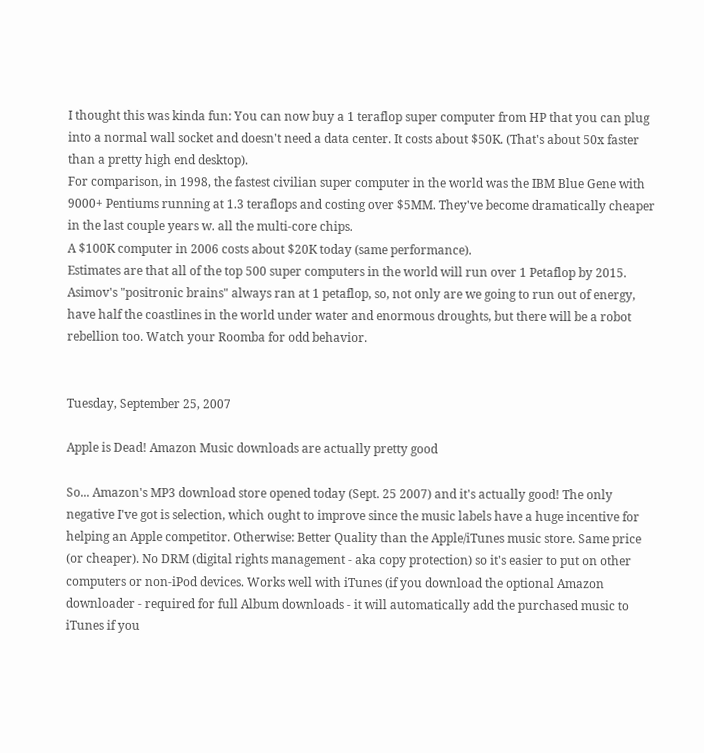I thought this was kinda fun: You can now buy a 1 teraflop super computer from HP that you can plug into a normal wall socket and doesn't need a data center. It costs about $50K. (That's about 50x faster than a pretty high end desktop).
For comparison, in 1998, the fastest civilian super computer in the world was the IBM Blue Gene with 9000+ Pentiums running at 1.3 teraflops and costing over $5MM. They've become dramatically cheaper in the last couple years w. all the multi-core chips.
A $100K computer in 2006 costs about $20K today (same performance).
Estimates are that all of the top 500 super computers in the world will run over 1 Petaflop by 2015.
Asimov's "positronic brains" always ran at 1 petaflop, so, not only are we going to run out of energy, have half the coastlines in the world under water and enormous droughts, but there will be a robot rebellion too. Watch your Roomba for odd behavior.


Tuesday, September 25, 2007

Apple is Dead! Amazon Music downloads are actually pretty good

So... Amazon's MP3 download store opened today (Sept. 25 2007) and it's actually good! The only negative I've got is selection, which ought to improve since the music labels have a huge incentive for helping an Apple competitor. Otherwise: Better Quality than the Apple/iTunes music store. Same price (or cheaper). No DRM (digital rights management - aka copy protection) so it's easier to put on other computers or non-iPod devices. Works well with iTunes (if you download the optional Amazon downloader - required for full Album downloads - it will automatically add the purchased music to iTunes if you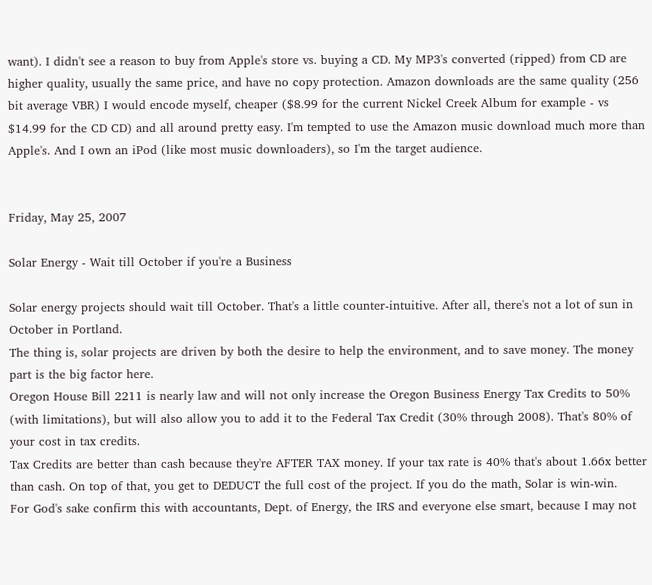want). I didn't see a reason to buy from Apple's store vs. buying a CD. My MP3's converted (ripped) from CD are higher quality, usually the same price, and have no copy protection. Amazon downloads are the same quality (256 bit average VBR) I would encode myself, cheaper ($8.99 for the current Nickel Creek Album for example - vs $14.99 for the CD CD) and all around pretty easy. I'm tempted to use the Amazon music download much more than Apple's. And I own an iPod (like most music downloaders), so I'm the target audience.


Friday, May 25, 2007

Solar Energy - Wait till October if you're a Business

Solar energy projects should wait till October. That's a little counter-intuitive. After all, there's not a lot of sun in October in Portland.
The thing is, solar projects are driven by both the desire to help the environment, and to save money. The money part is the big factor here.
Oregon House Bill 2211 is nearly law and will not only increase the Oregon Business Energy Tax Credits to 50% (with limitations), but will also allow you to add it to the Federal Tax Credit (30% through 2008). That's 80% of your cost in tax credits.
Tax Credits are better than cash because they're AFTER TAX money. If your tax rate is 40% that's about 1.66x better than cash. On top of that, you get to DEDUCT the full cost of the project. If you do the math, Solar is win-win.
For God's sake confirm this with accountants, Dept. of Energy, the IRS and everyone else smart, because I may not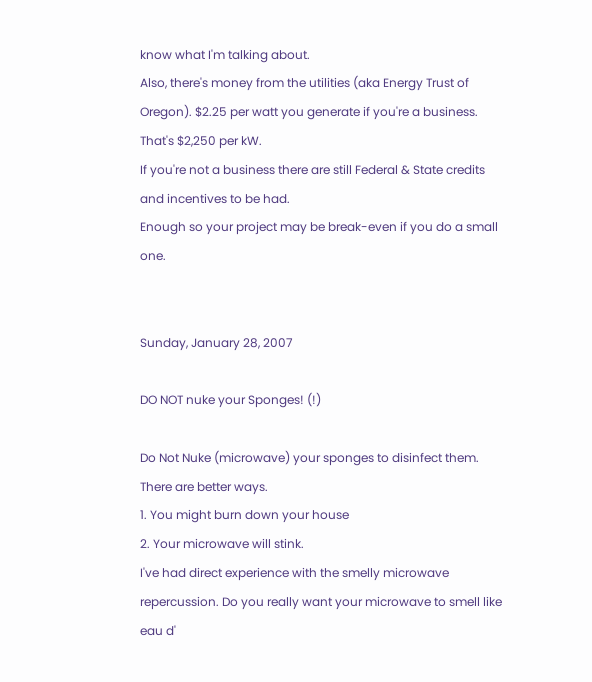know what I'm talking about.
Also, there's money from the utilities (aka Energy Trust of Oregon). $2.25 per watt you generate if you're a business. That's $2,250 per kW.
If you're not a business there are still Federal & State credits and incentives to be had.
Enough so your project may be break-even if you do a small one.


Sunday, January 28, 2007

DO NOT nuke your Sponges! (!)

Do Not Nuke (microwave) your sponges to disinfect them. There are better ways.
1. You might burn down your house
2. Your microwave will stink.
I've had direct experience with the smelly microwave repercussion. Do you really want your microwave to smell like eau d'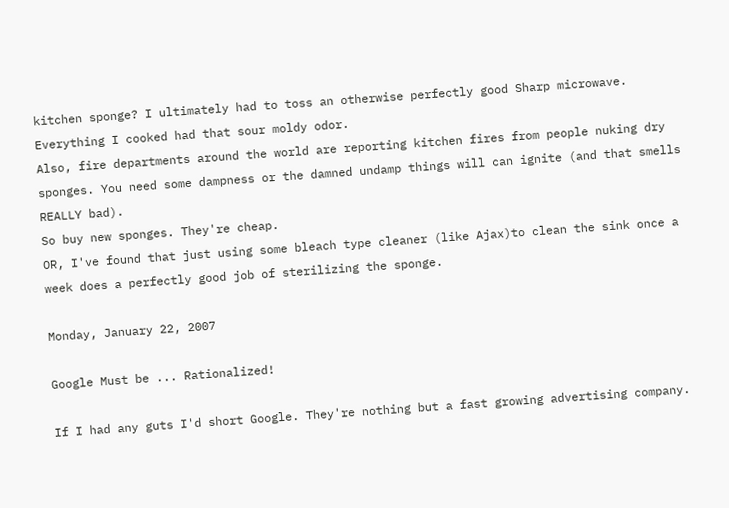kitchen sponge? I ultimately had to toss an otherwise perfectly good Sharp microwave. Everything I cooked had that sour moldy odor.
Also, fire departments around the world are reporting kitchen fires from people nuking dry sponges. You need some dampness or the damned undamp things will can ignite (and that smells REALLY bad).
So buy new sponges. They're cheap.
OR, I've found that just using some bleach type cleaner (like Ajax)to clean the sink once a week does a perfectly good job of sterilizing the sponge.

Monday, January 22, 2007

Google Must be ... Rationalized!

If I had any guts I'd short Google. They're nothing but a fast growing advertising company.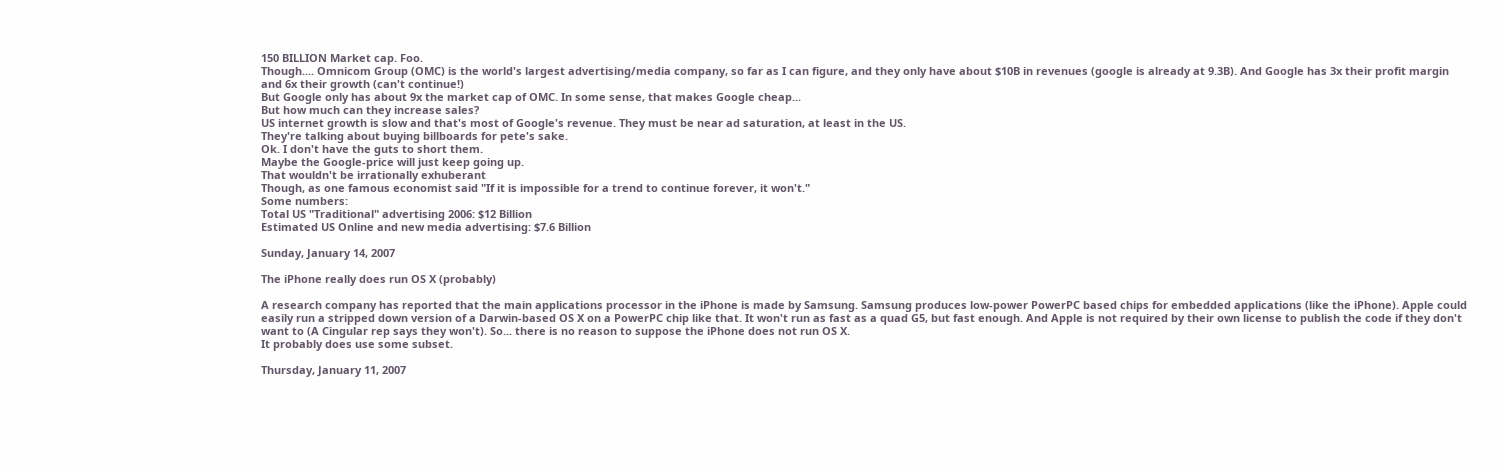150 BILLION Market cap. Foo.
Though.... Omnicom Group (OMC) is the world's largest advertising/media company, so far as I can figure, and they only have about $10B in revenues (google is already at 9.3B). And Google has 3x their profit margin and 6x their growth (can't continue!)
But Google only has about 9x the market cap of OMC. In some sense, that makes Google cheap...
But how much can they increase sales?
US internet growth is slow and that's most of Google's revenue. They must be near ad saturation, at least in the US.
They're talking about buying billboards for pete's sake.
Ok. I don't have the guts to short them.
Maybe the Google-price will just keep going up.
That wouldn't be irrationally exhuberant
Though, as one famous economist said "If it is impossible for a trend to continue forever, it won't."
Some numbers:
Total US "Traditional" advertising 2006: $12 Billion
Estimated US Online and new media advertising: $7.6 Billion

Sunday, January 14, 2007

The iPhone really does run OS X (probably)

A research company has reported that the main applications processor in the iPhone is made by Samsung. Samsung produces low-power PowerPC based chips for embedded applications (like the iPhone). Apple could easily run a stripped down version of a Darwin-based OS X on a PowerPC chip like that. It won't run as fast as a quad G5, but fast enough. And Apple is not required by their own license to publish the code if they don't want to (A Cingular rep says they won't). So... there is no reason to suppose the iPhone does not run OS X.
It probably does use some subset.

Thursday, January 11, 2007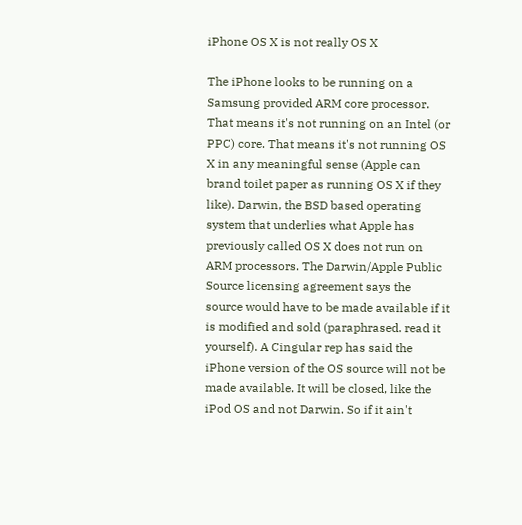iPhone OS X is not really OS X

The iPhone looks to be running on a Samsung provided ARM core processor. That means it's not running on an Intel (or PPC) core. That means it's not running OS X in any meaningful sense (Apple can brand toilet paper as running OS X if they like). Darwin, the BSD based operating system that underlies what Apple has previously called OS X does not run on ARM processors. The Darwin/Apple Public Source licensing agreement says the source would have to be made available if it is modified and sold (paraphrased. read it yourself). A Cingular rep has said the iPhone version of the OS source will not be made available. It will be closed, like the iPod OS and not Darwin. So if it ain't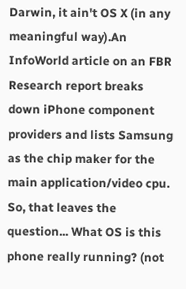Darwin, it ain't OS X (in any meaningful way).An InfoWorld article on an FBR Research report breaks down iPhone component providers and lists Samsung as the chip maker for the main application/video cpu.
So, that leaves the question... What OS is this phone really running? (not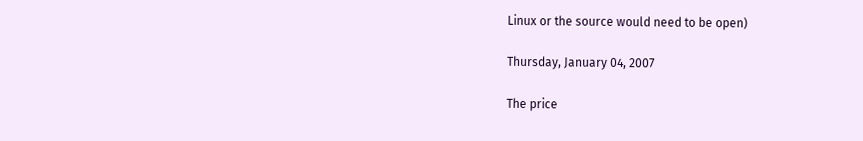Linux or the source would need to be open)

Thursday, January 04, 2007

The price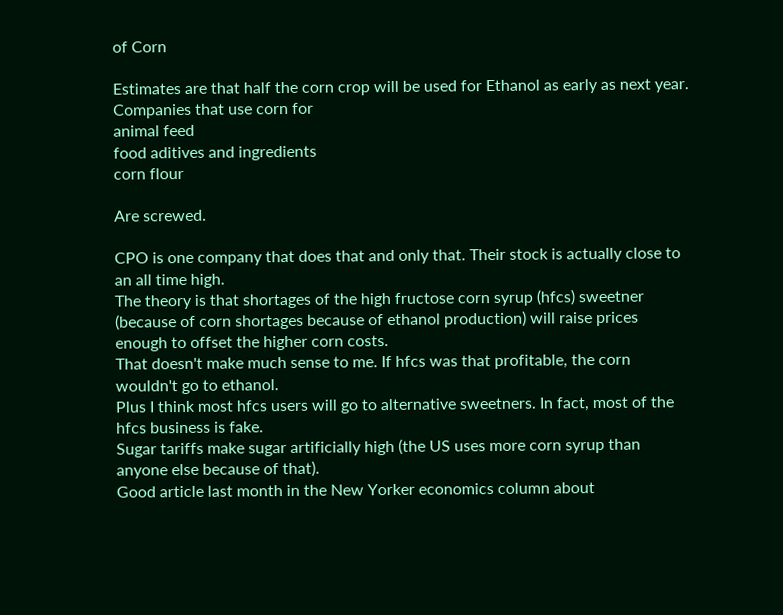of Corn

Estimates are that half the corn crop will be used for Ethanol as early as next year.
Companies that use corn for
animal feed
food aditives and ingredients
corn flour

Are screwed.

CPO is one company that does that and only that. Their stock is actually close to an all time high.
The theory is that shortages of the high fructose corn syrup (hfcs) sweetner (because of corn shortages because of ethanol production) will raise prices enough to offset the higher corn costs.
That doesn't make much sense to me. If hfcs was that profitable, the corn wouldn't go to ethanol.
Plus I think most hfcs users will go to alternative sweetners. In fact, most of the hfcs business is fake.
Sugar tariffs make sugar artificially high (the US uses more corn syrup than anyone else because of that).
Good article last month in the New Yorker economics column about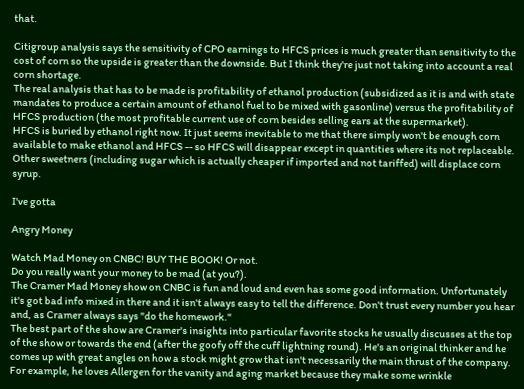that.

Citigroup analysis says the sensitivity of CPO earnings to HFCS prices is much greater than sensitivity to the cost of corn so the upside is greater than the downside. But I think they're just not taking into account a real corn shortage.
The real analysis that has to be made is profitability of ethanol production (subsidized as it is and with state mandates to produce a certain amount of ethanol fuel to be mixed with gasonline) versus the profitability of HFCS production (the most profitable current use of corn besides selling ears at the supermarket).
HFCS is buried by ethanol right now. It just seems inevitable to me that there simply won't be enough corn available to make ethanol and HFCS -- so HFCS will disappear except in quantities where its not replaceable.
Other sweetners (including sugar which is actually cheaper if imported and not tariffed) will displace corn syrup.

I've gotta

Angry Money

Watch Mad Money on CNBC! BUY THE BOOK! Or not.
Do you really want your money to be mad (at you?).
The Cramer Mad Money show on CNBC is fun and loud and even has some good information. Unfortunately it's got bad info mixed in there and it isn't always easy to tell the difference. Don't trust every number you hear and, as Cramer always says "do the homework."
The best part of the show are Cramer's insights into particular favorite stocks he usually discusses at the top of the show or towards the end (after the goofy off the cuff lightning round). He's an original thinker and he comes up with great angles on how a stock might grow that isn't necessarily the main thrust of the company. For example, he loves Allergen for the vanity and aging market because they make some wrinkle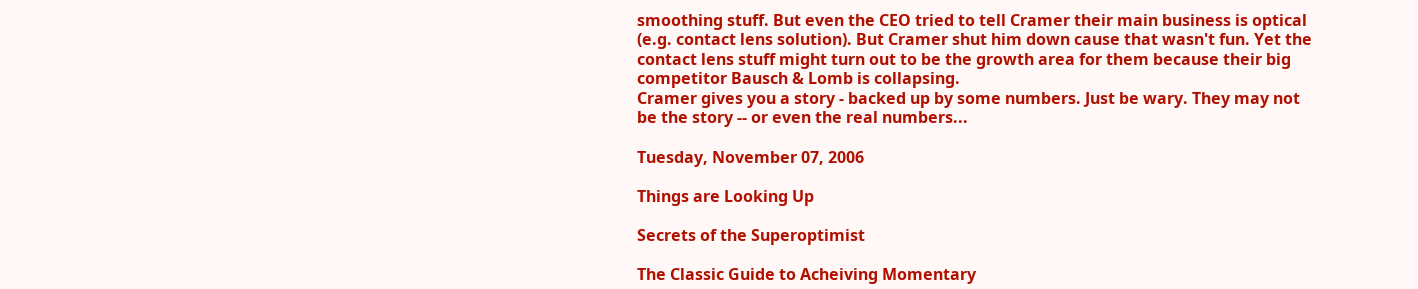smoothing stuff. But even the CEO tried to tell Cramer their main business is optical (e.g. contact lens solution). But Cramer shut him down cause that wasn't fun. Yet the contact lens stuff might turn out to be the growth area for them because their big competitor Bausch & Lomb is collapsing.
Cramer gives you a story - backed up by some numbers. Just be wary. They may not be the story -- or even the real numbers...

Tuesday, November 07, 2006

Things are Looking Up

Secrets of the Superoptimist

The Classic Guide to Acheiving Momentary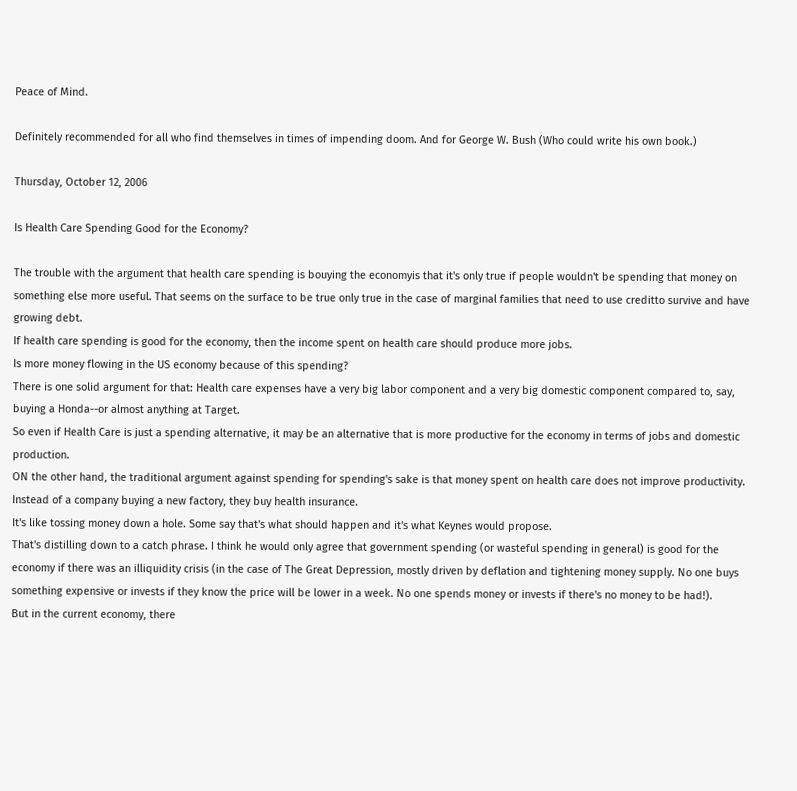Peace of Mind.

Definitely recommended for all who find themselves in times of impending doom. And for George W. Bush (Who could write his own book.)

Thursday, October 12, 2006

Is Health Care Spending Good for the Economy?

The trouble with the argument that health care spending is bouying the economyis that it's only true if people wouldn't be spending that money on something else more useful. That seems on the surface to be true only true in the case of marginal families that need to use creditto survive and have growing debt.
If health care spending is good for the economy, then the income spent on health care should produce more jobs.
Is more money flowing in the US economy because of this spending?
There is one solid argument for that: Health care expenses have a very big labor component and a very big domestic component compared to, say, buying a Honda--or almost anything at Target.
So even if Health Care is just a spending alternative, it may be an alternative that is more productive for the economy in terms of jobs and domestic production.
ON the other hand, the traditional argument against spending for spending's sake is that money spent on health care does not improve productivity. Instead of a company buying a new factory, they buy health insurance.
It's like tossing money down a hole. Some say that's what should happen and it's what Keynes would propose.
That's distilling down to a catch phrase. I think he would only agree that government spending (or wasteful spending in general) is good for the economy if there was an illiquidity crisis (in the case of The Great Depression, mostly driven by deflation and tightening money supply. No one buys something expensive or invests if they know the price will be lower in a week. No one spends money or invests if there's no money to be had!).
But in the current economy, there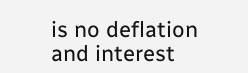is no deflation and interest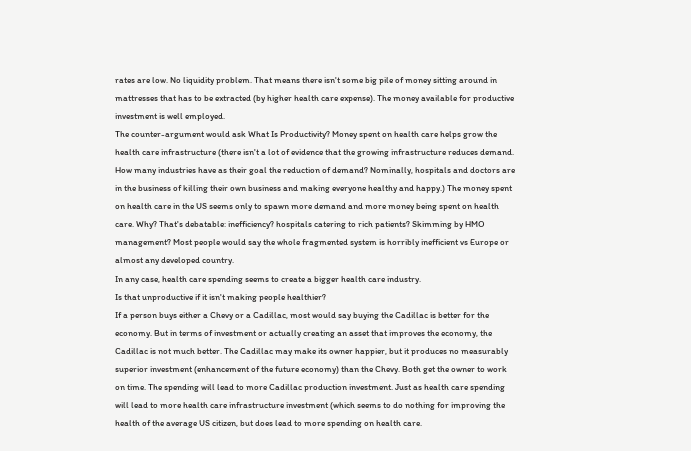rates are low. No liquidity problem. That means there isn't some big pile of money sitting around in mattresses that has to be extracted (by higher health care expense). The money available for productive investment is well employed.
The counter-argument would ask What Is Productivity? Money spent on health care helps grow the health care infrastructure (there isn't a lot of evidence that the growing infrastructure reduces demand. How many industries have as their goal the reduction of demand? Nominally, hospitals and doctors are in the business of killing their own business and making everyone healthy and happy.) The money spent on health care in the US seems only to spawn more demand and more money being spent on health care. Why? That's debatable: inefficiency? hospitals catering to rich patients? Skimming by HMO management? Most people would say the whole fragmented system is horribly inefficient vs Europe or almost any developed country.
In any case, health care spending seems to create a bigger health care industry.
Is that unproductive if it isn't making people healthier?
If a person buys either a Chevy or a Cadillac, most would say buying the Cadillac is better for the economy. But in terms of investment or actually creating an asset that improves the economy, the Cadillac is not much better. The Cadillac may make its owner happier, but it produces no measurably superior investment (enhancement of the future economy) than the Chevy. Both get the owner to work on time. The spending will lead to more Cadillac production investment. Just as health care spending will lead to more health care infrastructure investment (which seems to do nothing for improving the health of the average US citizen, but does lead to more spending on health care.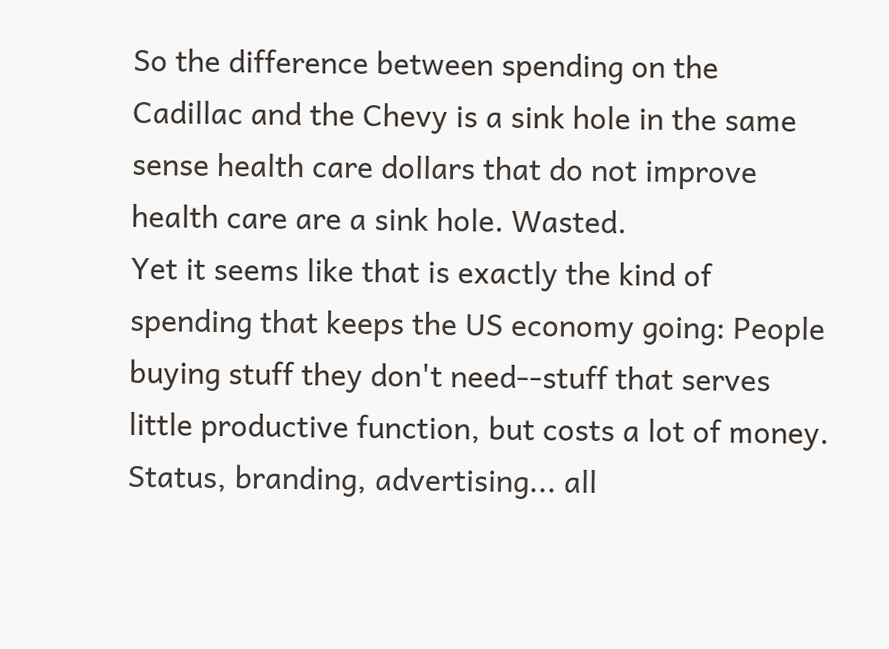So the difference between spending on the Cadillac and the Chevy is a sink hole in the same sense health care dollars that do not improve health care are a sink hole. Wasted.
Yet it seems like that is exactly the kind of spending that keeps the US economy going: People buying stuff they don't need--stuff that serves little productive function, but costs a lot of money. Status, branding, advertising... all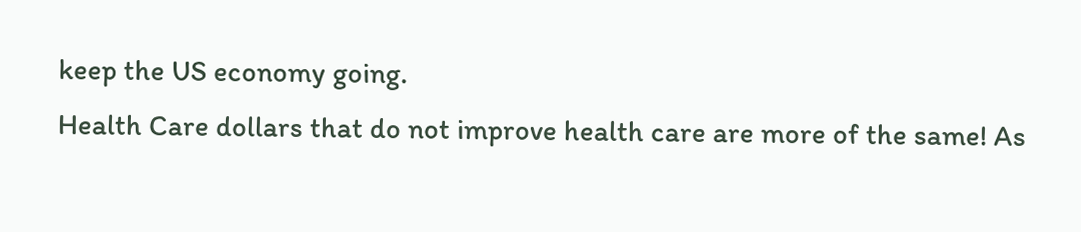keep the US economy going.
Health Care dollars that do not improve health care are more of the same! As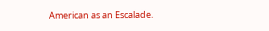American as an Escalade.